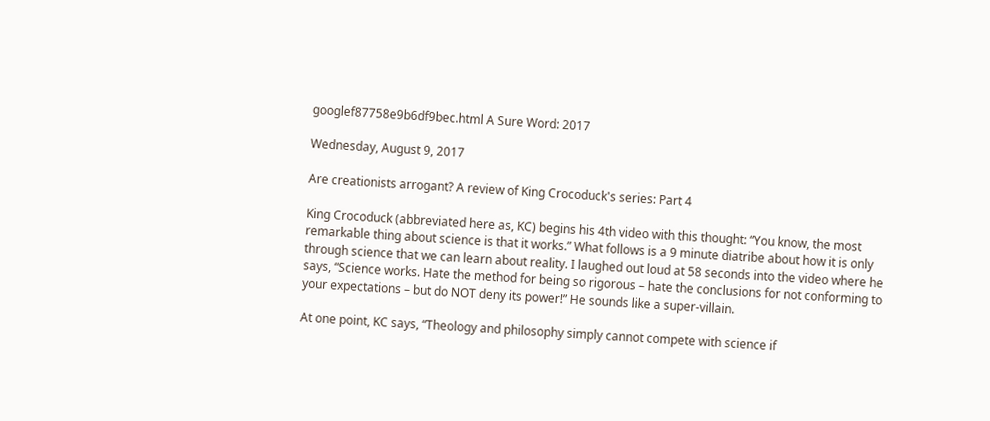googlef87758e9b6df9bec.html A Sure Word: 2017

Wednesday, August 9, 2017

Are creationists arrogant? A review of King Crocoduck's series: Part 4

King Crocoduck (abbreviated here as, KC) begins his 4th video with this thought: “You know, the most remarkable thing about science is that it works.” What follows is a 9 minute diatribe about how it is only through science that we can learn about reality. I laughed out loud at 58 seconds into the video where he says, “Science works. Hate the method for being so rigorous – hate the conclusions for not conforming to your expectations – but do NOT deny its power!” He sounds like a super-villain.

At one point, KC says, “Theology and philosophy simply cannot compete with science if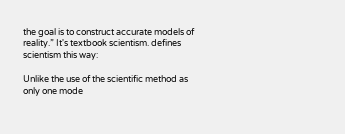the goal is to construct accurate models of reality.” It's textbook scientism. defines scientism this way:

Unlike the use of the scientific method as only one mode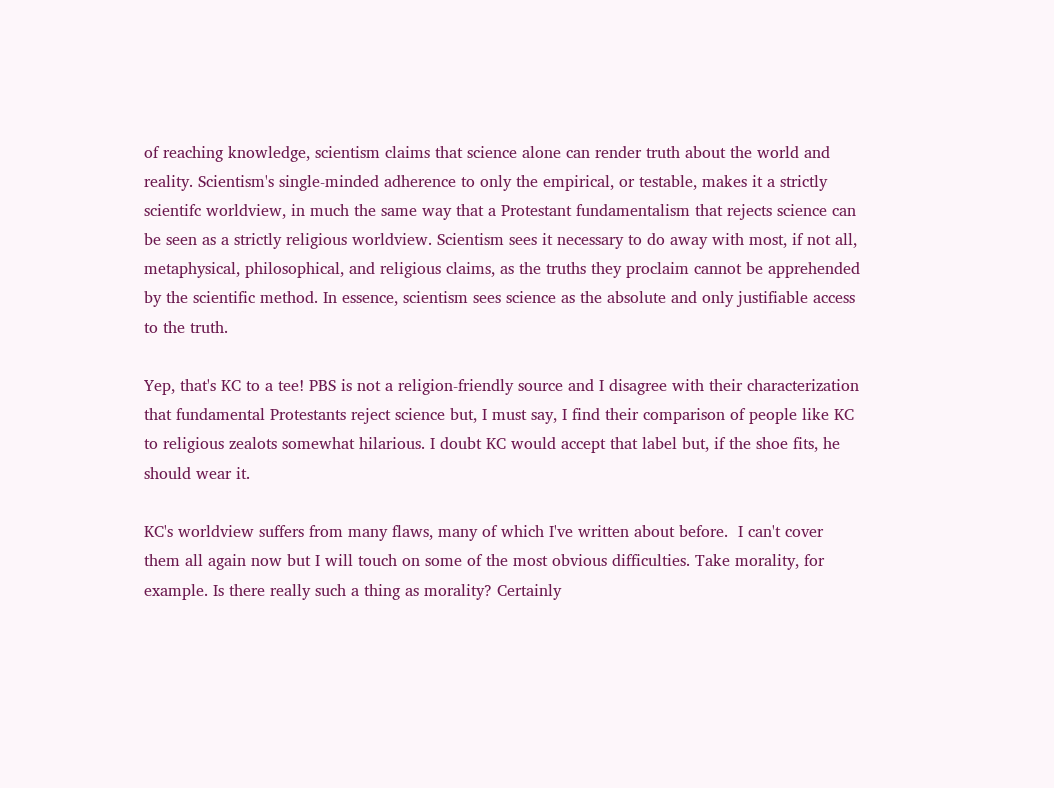of reaching knowledge, scientism claims that science alone can render truth about the world and reality. Scientism's single-minded adherence to only the empirical, or testable, makes it a strictly scientifc worldview, in much the same way that a Protestant fundamentalism that rejects science can be seen as a strictly religious worldview. Scientism sees it necessary to do away with most, if not all, metaphysical, philosophical, and religious claims, as the truths they proclaim cannot be apprehended by the scientific method. In essence, scientism sees science as the absolute and only justifiable access to the truth.

Yep, that's KC to a tee! PBS is not a religion-friendly source and I disagree with their characterization that fundamental Protestants reject science but, I must say, I find their comparison of people like KC to religious zealots somewhat hilarious. I doubt KC would accept that label but, if the shoe fits, he should wear it.

KC's worldview suffers from many flaws, many of which I've written about before.  I can't cover them all again now but I will touch on some of the most obvious difficulties. Take morality, for example. Is there really such a thing as morality? Certainly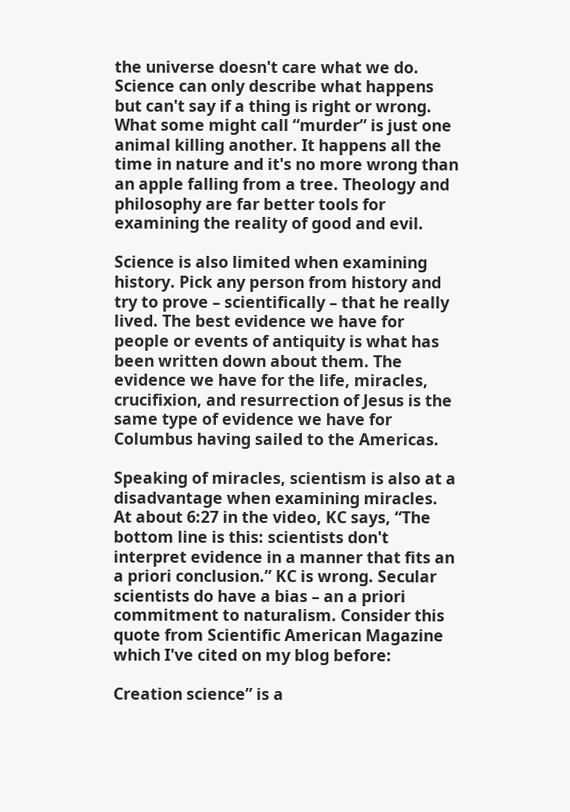the universe doesn't care what we do. Science can only describe what happens but can't say if a thing is right or wrong. What some might call “murder” is just one animal killing another. It happens all the time in nature and it's no more wrong than an apple falling from a tree. Theology and philosophy are far better tools for examining the reality of good and evil.

Science is also limited when examining history. Pick any person from history and try to prove – scientifically – that he really lived. The best evidence we have for people or events of antiquity is what has been written down about them. The evidence we have for the life, miracles, crucifixion, and resurrection of Jesus is the same type of evidence we have for Columbus having sailed to the Americas.

Speaking of miracles, scientism is also at a disadvantage when examining miracles. At about 6:27 in the video, KC says, “The bottom line is this: scientists don't interpret evidence in a manner that fits an a priori conclusion.” KC is wrong. Secular scientists do have a bias – an a priori commitment to naturalism. Consider this quote from Scientific American Magazine which I've cited on my blog before:

Creation science” is a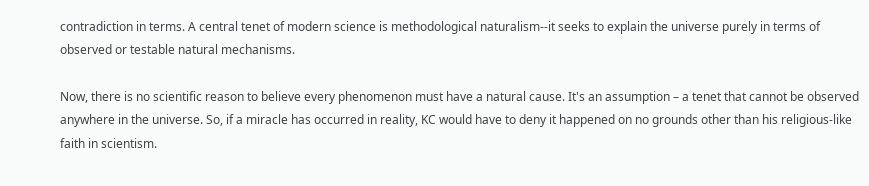contradiction in terms. A central tenet of modern science is methodological naturalism--it seeks to explain the universe purely in terms of observed or testable natural mechanisms.

Now, there is no scientific reason to believe every phenomenon must have a natural cause. It's an assumption – a tenet that cannot be observed anywhere in the universe. So, if a miracle has occurred in reality, KC would have to deny it happened on no grounds other than his religious-like faith in scientism.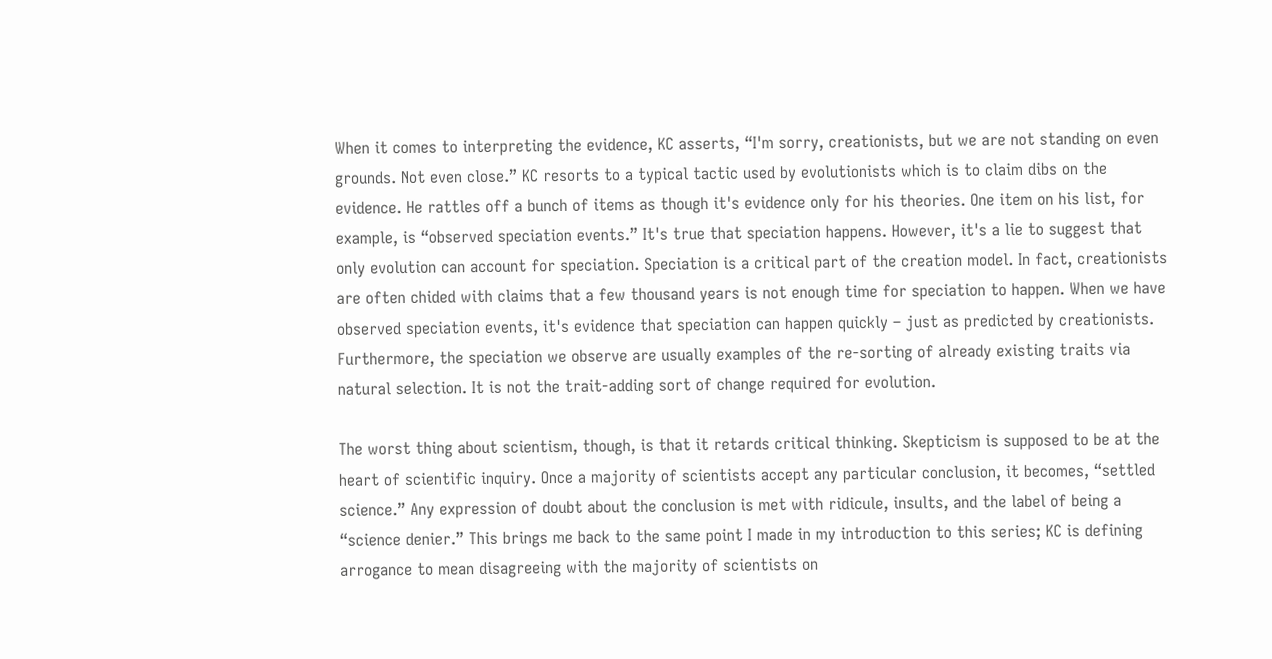When it comes to interpreting the evidence, KC asserts, “I'm sorry, creationists, but we are not standing on even grounds. Not even close.” KC resorts to a typical tactic used by evolutionists which is to claim dibs on the evidence. He rattles off a bunch of items as though it's evidence only for his theories. One item on his list, for example, is “observed speciation events.” It's true that speciation happens. However, it's a lie to suggest that only evolution can account for speciation. Speciation is a critical part of the creation model. In fact, creationists are often chided with claims that a few thousand years is not enough time for speciation to happen. When we have observed speciation events, it's evidence that speciation can happen quickly – just as predicted by creationists. Furthermore, the speciation we observe are usually examples of the re-sorting of already existing traits via natural selection. It is not the trait-adding sort of change required for evolution.

The worst thing about scientism, though, is that it retards critical thinking. Skepticism is supposed to be at the heart of scientific inquiry. Once a majority of scientists accept any particular conclusion, it becomes, “settled science.” Any expression of doubt about the conclusion is met with ridicule, insults, and the label of being a “science denier.” This brings me back to the same point I made in my introduction to this series; KC is defining arrogance to mean disagreeing with the majority of scientists on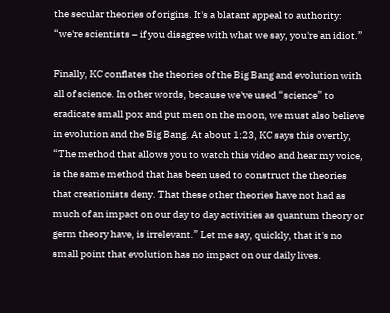the secular theories of origins. It's a blatant appeal to authority: “we're scientists – if you disagree with what we say, you're an idiot.”

Finally, KC conflates the theories of the Big Bang and evolution with all of science. In other words, because we've used “science” to eradicate small pox and put men on the moon, we must also believe in evolution and the Big Bang. At about 1:23, KC says this overtly, “The method that allows you to watch this video and hear my voice, is the same method that has been used to construct the theories that creationists deny. That these other theories have not had as much of an impact on our day to day activities as quantum theory or germ theory have, is irrelevant.” Let me say, quickly, that it's no small point that evolution has no impact on our daily lives.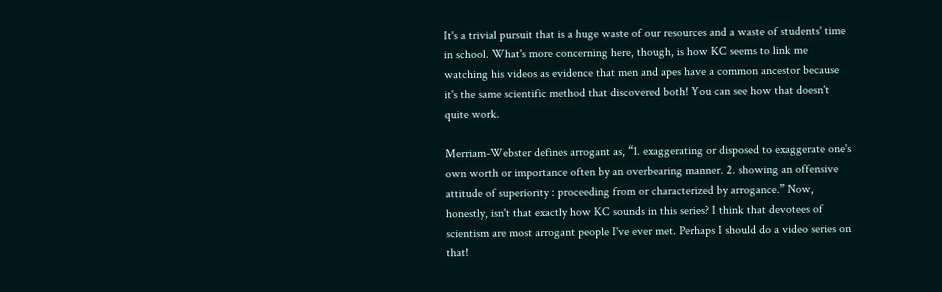It's a trivial pursuit that is a huge waste of our resources and a waste of students' time in school. What's more concerning here, though, is how KC seems to link me watching his videos as evidence that men and apes have a common ancestor because it's the same scientific method that discovered both! You can see how that doesn't quite work.

Merriam-Webster defines arrogant as, “1. exaggerating or disposed to exaggerate one's own worth or importance often by an overbearing manner. 2. showing an offensive attitude of superiority : proceeding from or characterized by arrogance.” Now, honestly, isn't that exactly how KC sounds in this series? I think that devotees of scientism are most arrogant people I've ever met. Perhaps I should do a video series on that!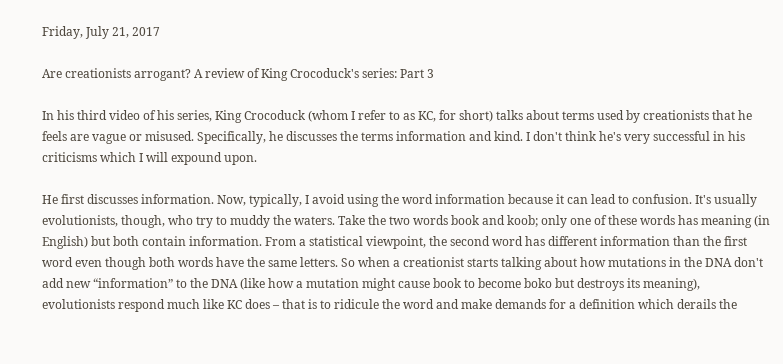Friday, July 21, 2017

Are creationists arrogant? A review of King Crocoduck's series: Part 3

In his third video of his series, King Crocoduck (whom I refer to as KC, for short) talks about terms used by creationists that he feels are vague or misused. Specifically, he discusses the terms information and kind. I don't think he's very successful in his criticisms which I will expound upon.

He first discusses information. Now, typically, I avoid using the word information because it can lead to confusion. It's usually evolutionists, though, who try to muddy the waters. Take the two words book and koob; only one of these words has meaning (in English) but both contain information. From a statistical viewpoint, the second word has different information than the first word even though both words have the same letters. So when a creationist starts talking about how mutations in the DNA don't add new “information” to the DNA (like how a mutation might cause book to become boko but destroys its meaning), evolutionists respond much like KC does – that is to ridicule the word and make demands for a definition which derails the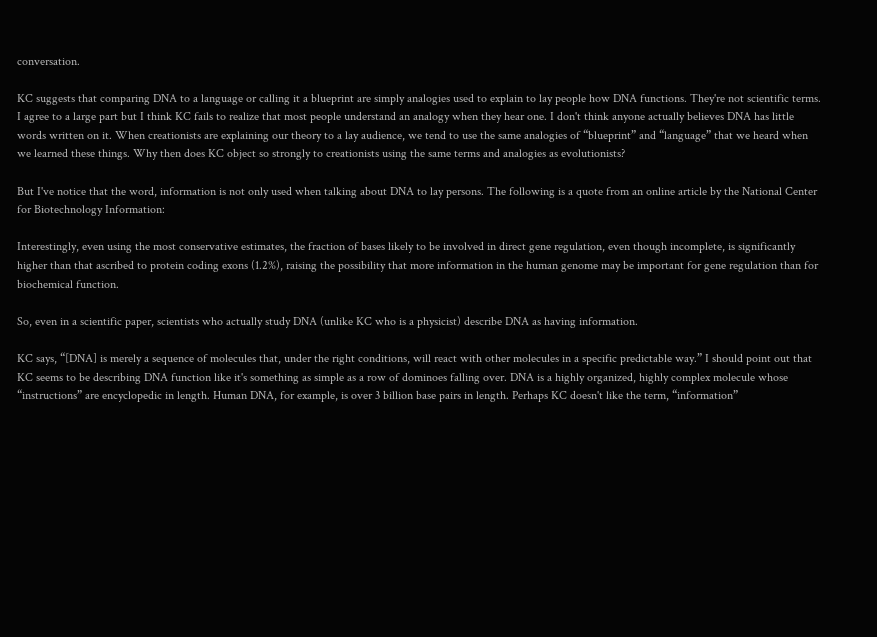conversation.

KC suggests that comparing DNA to a language or calling it a blueprint are simply analogies used to explain to lay people how DNA functions. They're not scientific terms. I agree to a large part but I think KC fails to realize that most people understand an analogy when they hear one. I don't think anyone actually believes DNA has little words written on it. When creationists are explaining our theory to a lay audience, we tend to use the same analogies of “blueprint” and “language” that we heard when we learned these things. Why then does KC object so strongly to creationists using the same terms and analogies as evolutionists?

But I've notice that the word, information is not only used when talking about DNA to lay persons. The following is a quote from an online article by the National Center for Biotechnology Information:

Interestingly, even using the most conservative estimates, the fraction of bases likely to be involved in direct gene regulation, even though incomplete, is significantly higher than that ascribed to protein coding exons (1.2%), raising the possibility that more information in the human genome may be important for gene regulation than for biochemical function.

So, even in a scientific paper, scientists who actually study DNA (unlike KC who is a physicist) describe DNA as having information.

KC says, “[DNA] is merely a sequence of molecules that, under the right conditions, will react with other molecules in a specific predictable way.” I should point out that KC seems to be describing DNA function like it's something as simple as a row of dominoes falling over. DNA is a highly organized, highly complex molecule whose “instructions” are encyclopedic in length. Human DNA, for example, is over 3 billion base pairs in length. Perhaps KC doesn't like the term, “information”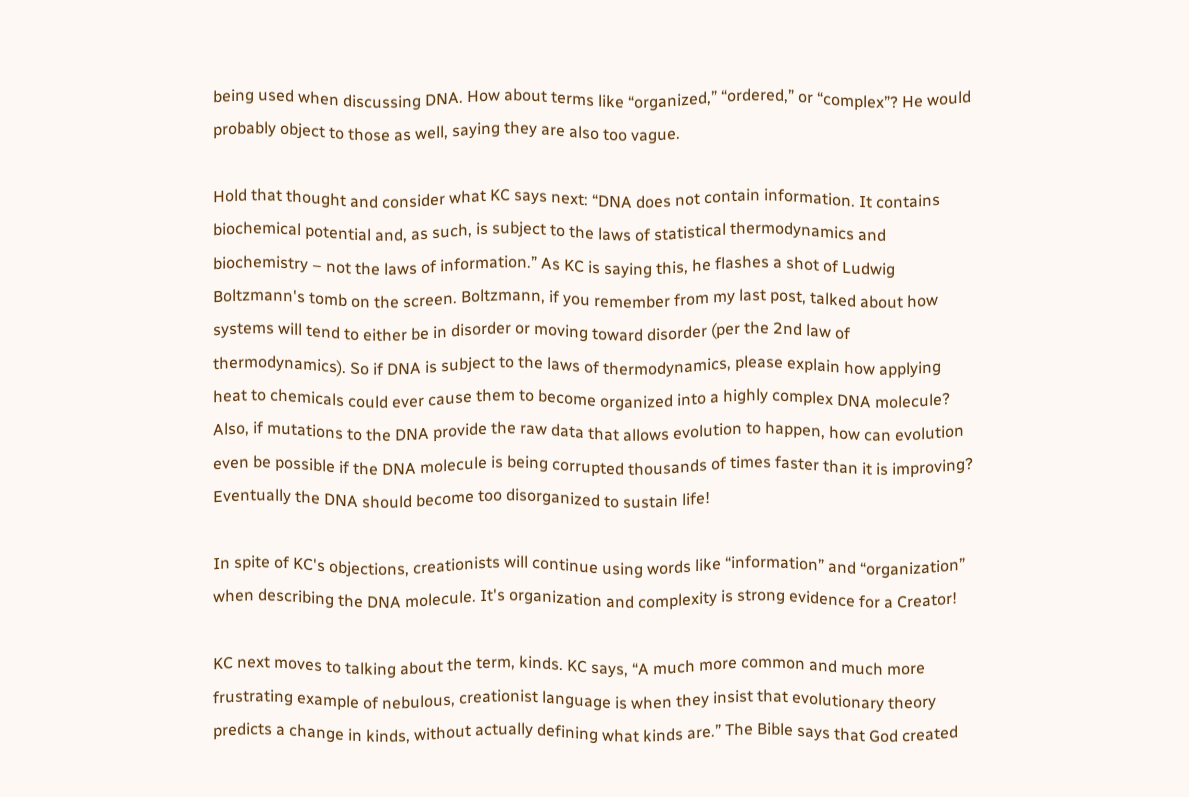being used when discussing DNA. How about terms like “organized,” “ordered,” or “complex”? He would probably object to those as well, saying they are also too vague.

Hold that thought and consider what KC says next: “DNA does not contain information. It contains biochemical potential and, as such, is subject to the laws of statistical thermodynamics and biochemistry – not the laws of information.” As KC is saying this, he flashes a shot of Ludwig Boltzmann's tomb on the screen. Boltzmann, if you remember from my last post, talked about how systems will tend to either be in disorder or moving toward disorder (per the 2nd law of thermodynamics). So if DNA is subject to the laws of thermodynamics, please explain how applying heat to chemicals could ever cause them to become organized into a highly complex DNA molecule? Also, if mutations to the DNA provide the raw data that allows evolution to happen, how can evolution even be possible if the DNA molecule is being corrupted thousands of times faster than it is improving? Eventually the DNA should become too disorganized to sustain life!

In spite of KC's objections, creationists will continue using words like “information” and “organization” when describing the DNA molecule. It's organization and complexity is strong evidence for a Creator!

KC next moves to talking about the term, kinds. KC says, “A much more common and much more frustrating example of nebulous, creationist language is when they insist that evolutionary theory predicts a change in kinds, without actually defining what kinds are.” The Bible says that God created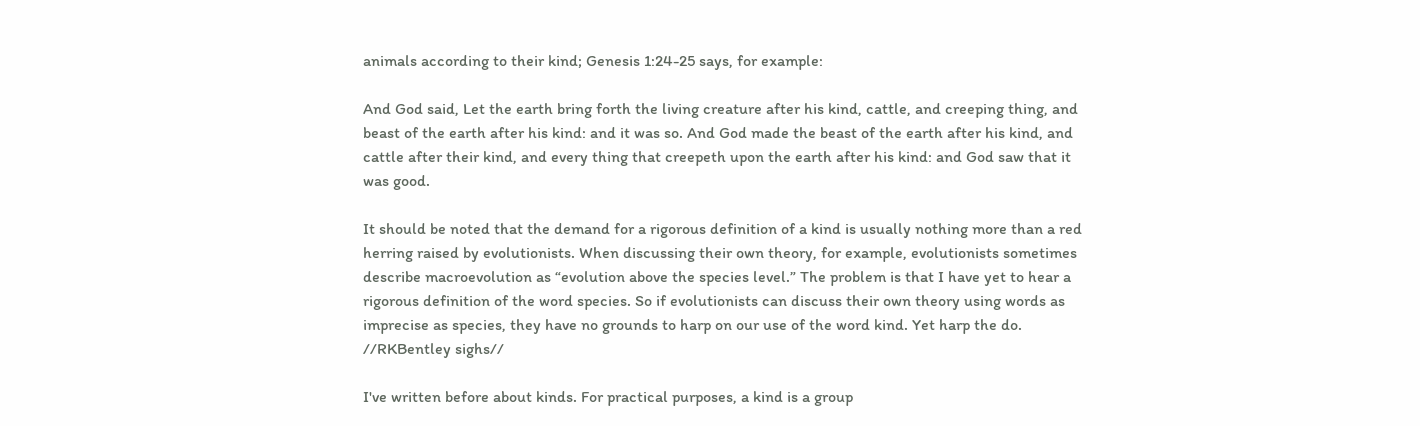animals according to their kind; Genesis 1:24-25 says, for example:

And God said, Let the earth bring forth the living creature after his kind, cattle, and creeping thing, and beast of the earth after his kind: and it was so. And God made the beast of the earth after his kind, and cattle after their kind, and every thing that creepeth upon the earth after his kind: and God saw that it was good.

It should be noted that the demand for a rigorous definition of a kind is usually nothing more than a red herring raised by evolutionists. When discussing their own theory, for example, evolutionists sometimes describe macroevolution as “evolution above the species level.” The problem is that I have yet to hear a rigorous definition of the word species. So if evolutionists can discuss their own theory using words as imprecise as species, they have no grounds to harp on our use of the word kind. Yet harp the do. //RKBentley sighs//

I've written before about kinds. For practical purposes, a kind is a group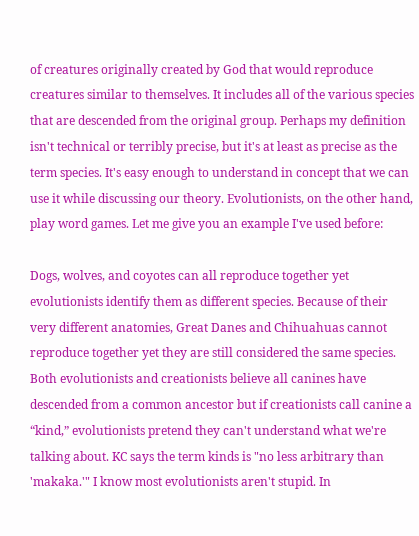of creatures originally created by God that would reproduce creatures similar to themselves. It includes all of the various species that are descended from the original group. Perhaps my definition isn't technical or terribly precise, but it's at least as precise as the term species. It's easy enough to understand in concept that we can use it while discussing our theory. Evolutionists, on the other hand, play word games. Let me give you an example I've used before:

Dogs, wolves, and coyotes can all reproduce together yet evolutionists identify them as different species. Because of their very different anatomies, Great Danes and Chihuahuas cannot reproduce together yet they are still considered the same species. Both evolutionists and creationists believe all canines have descended from a common ancestor but if creationists call canine a “kind,” evolutionists pretend they can't understand what we're talking about. KC says the term kinds is "no less arbitrary than 'makaka.'" I know most evolutionists aren't stupid. In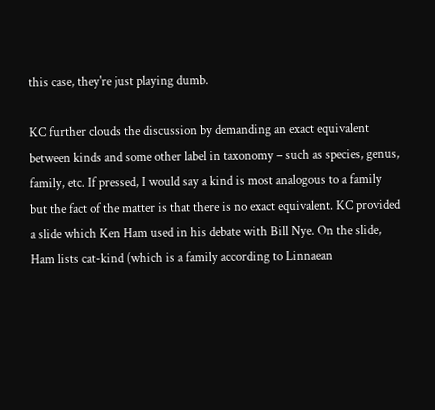this case, they're just playing dumb.

KC further clouds the discussion by demanding an exact equivalent between kinds and some other label in taxonomy – such as species, genus, family, etc. If pressed, I would say a kind is most analogous to a family but the fact of the matter is that there is no exact equivalent. KC provided a slide which Ken Ham used in his debate with Bill Nye. On the slide, Ham lists cat-kind (which is a family according to Linnaean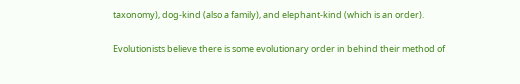taxonomy), dog-kind (also a family), and elephant-kind (which is an order).

Evolutionists believe there is some evolutionary order in behind their method of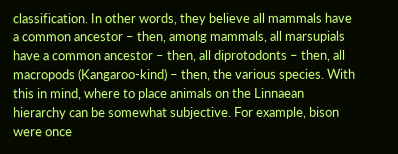classification. In other words, they believe all mammals have a common ancestor – then, among mammals, all marsupials have a common ancestor – then, all diprotodonts – then, all macropods (Kangaroo-kind) – then, the various species. With this in mind, where to place animals on the Linnaean hierarchy can be somewhat subjective. For example, bison were once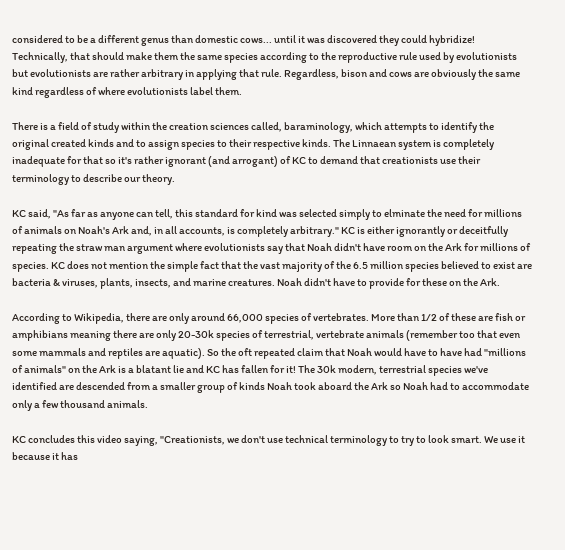considered to be a different genus than domestic cows... until it was discovered they could hybridize! Technically, that should make them the same species according to the reproductive rule used by evolutionists but evolutionists are rather arbitrary in applying that rule. Regardless, bison and cows are obviously the same kind regardless of where evolutionists label them.

There is a field of study within the creation sciences called, baraminology, which attempts to identify the original created kinds and to assign species to their respective kinds. The Linnaean system is completely inadequate for that so it's rather ignorant (and arrogant) of KC to demand that creationists use their terminology to describe our theory.

KC said, "As far as anyone can tell, this standard for kind was selected simply to elminate the need for millions of animals on Noah's Ark and, in all accounts, is completely arbitrary." KC is either ignorantly or deceitfully repeating the straw man argument where evolutionists say that Noah didn't have room on the Ark for millions of species. KC does not mention the simple fact that the vast majority of the 6.5 million species believed to exist are bacteria & viruses, plants, insects, and marine creatures. Noah didn't have to provide for these on the Ark.

According to Wikipedia, there are only around 66,000 species of vertebrates. More than 1/2 of these are fish or amphibians meaning there are only 20-30k species of terrestrial, vertebrate animals (remember too that even some mammals and reptiles are aquatic). So the oft repeated claim that Noah would have to have had "millions of animals" on the Ark is a blatant lie and KC has fallen for it! The 30k modern, terrestrial species we've identified are descended from a smaller group of kinds Noah took aboard the Ark so Noah had to accommodate only a few thousand animals.

KC concludes this video saying, "Creationists, we don't use technical terminology to try to look smart. We use it because it has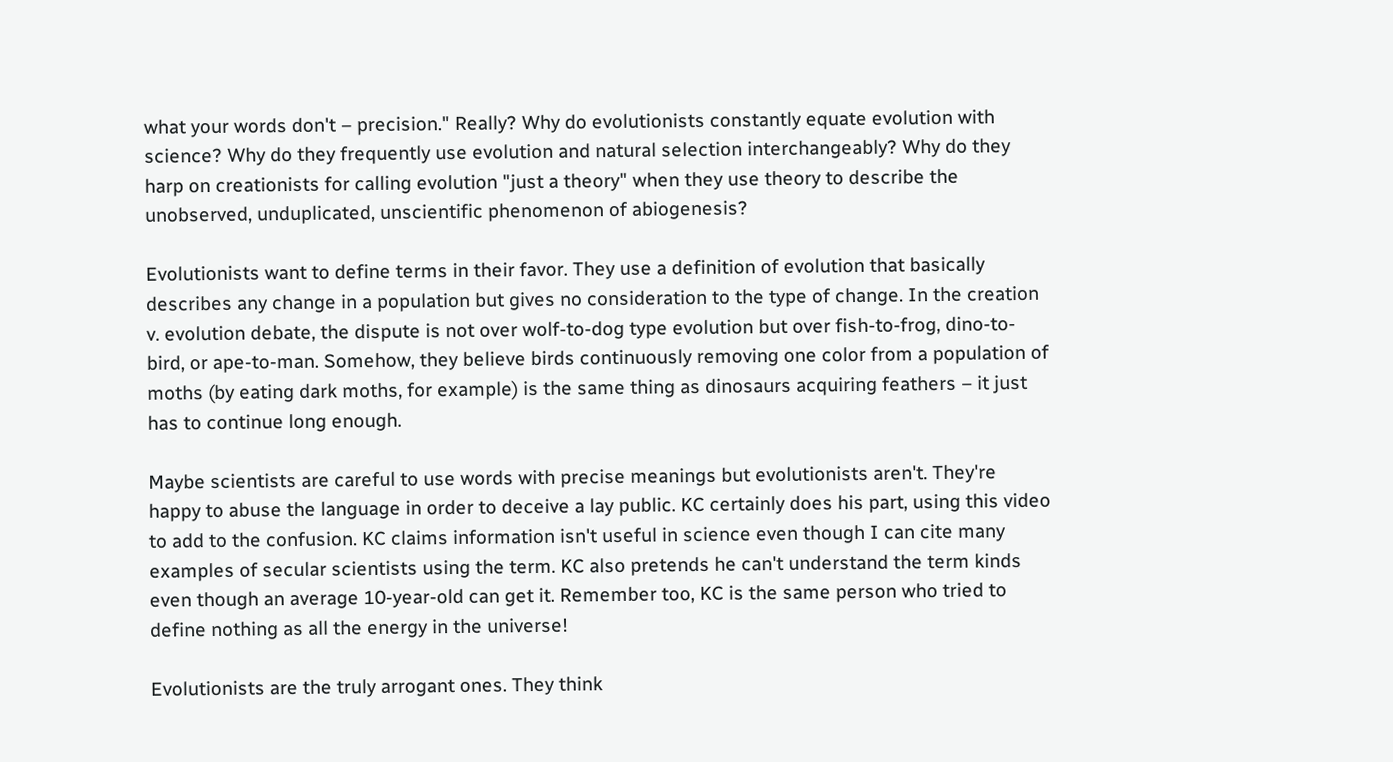what your words don't – precision." Really? Why do evolutionists constantly equate evolution with science? Why do they frequently use evolution and natural selection interchangeably? Why do they harp on creationists for calling evolution "just a theory" when they use theory to describe the unobserved, unduplicated, unscientific phenomenon of abiogenesis?

Evolutionists want to define terms in their favor. They use a definition of evolution that basically describes any change in a population but gives no consideration to the type of change. In the creation v. evolution debate, the dispute is not over wolf-to-dog type evolution but over fish-to-frog, dino-to-bird, or ape-to-man. Somehow, they believe birds continuously removing one color from a population of moths (by eating dark moths, for example) is the same thing as dinosaurs acquiring feathers – it just has to continue long enough.

Maybe scientists are careful to use words with precise meanings but evolutionists aren't. They're happy to abuse the language in order to deceive a lay public. KC certainly does his part, using this video to add to the confusion. KC claims information isn't useful in science even though I can cite many examples of secular scientists using the term. KC also pretends he can't understand the term kinds even though an average 10-year-old can get it. Remember too, KC is the same person who tried to define nothing as all the energy in the universe!

Evolutionists are the truly arrogant ones. They think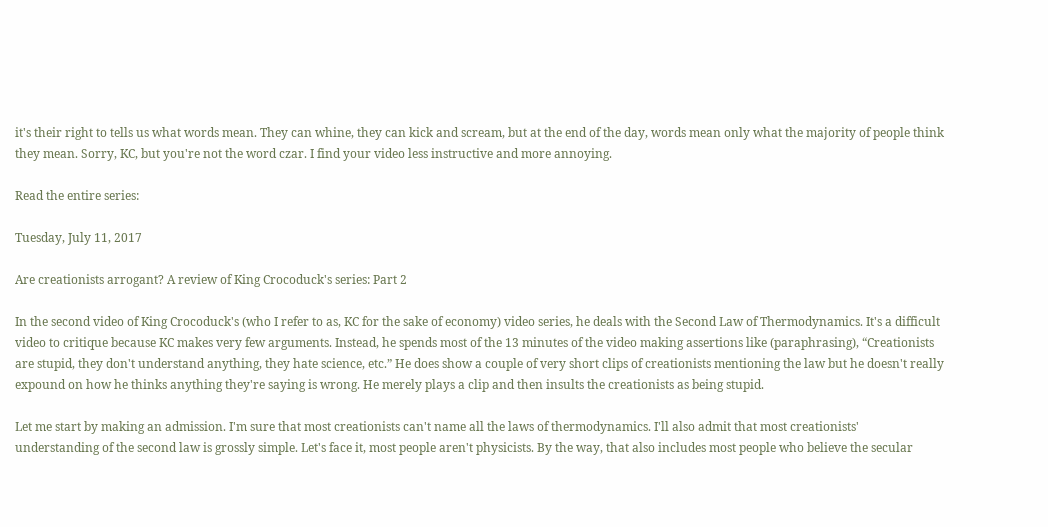it's their right to tells us what words mean. They can whine, they can kick and scream, but at the end of the day, words mean only what the majority of people think they mean. Sorry, KC, but you're not the word czar. I find your video less instructive and more annoying.

Read the entire series:

Tuesday, July 11, 2017

Are creationists arrogant? A review of King Crocoduck's series: Part 2

In the second video of King Crocoduck's (who I refer to as, KC for the sake of economy) video series, he deals with the Second Law of Thermodynamics. It's a difficult video to critique because KC makes very few arguments. Instead, he spends most of the 13 minutes of the video making assertions like (paraphrasing), “Creationists are stupid, they don't understand anything, they hate science, etc.” He does show a couple of very short clips of creationists mentioning the law but he doesn't really expound on how he thinks anything they're saying is wrong. He merely plays a clip and then insults the creationists as being stupid.

Let me start by making an admission. I'm sure that most creationists can't name all the laws of thermodynamics. I'll also admit that most creationists' understanding of the second law is grossly simple. Let's face it, most people aren't physicists. By the way, that also includes most people who believe the secular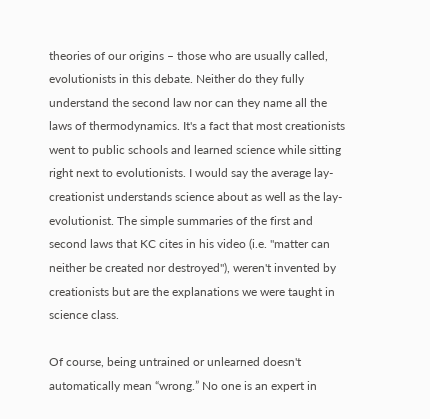theories of our origins – those who are usually called, evolutionists in this debate. Neither do they fully understand the second law nor can they name all the laws of thermodynamics. It's a fact that most creationists went to public schools and learned science while sitting right next to evolutionists. I would say the average lay-creationist understands science about as well as the lay-evolutionist. The simple summaries of the first and second laws that KC cites in his video (i.e. "matter can neither be created nor destroyed"), weren't invented by creationists but are the explanations we were taught in science class.

Of course, being untrained or unlearned doesn't automatically mean “wrong.” No one is an expert in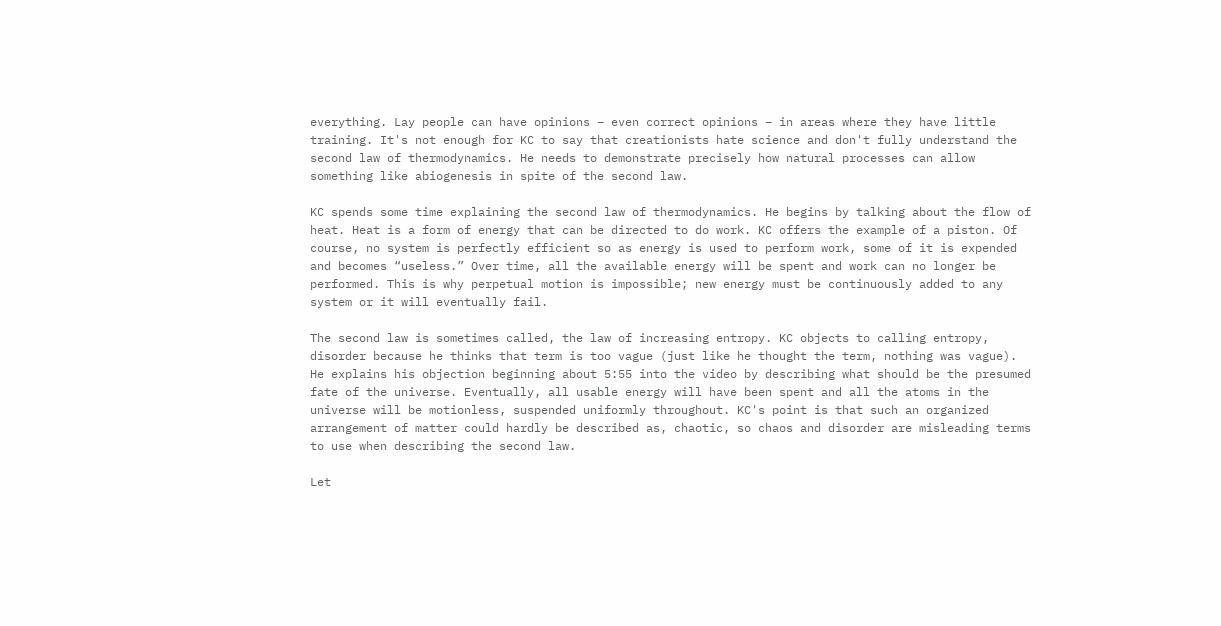everything. Lay people can have opinions – even correct opinions – in areas where they have little training. It's not enough for KC to say that creationists hate science and don't fully understand the second law of thermodynamics. He needs to demonstrate precisely how natural processes can allow something like abiogenesis in spite of the second law.

KC spends some time explaining the second law of thermodynamics. He begins by talking about the flow of heat. Heat is a form of energy that can be directed to do work. KC offers the example of a piston. Of course, no system is perfectly efficient so as energy is used to perform work, some of it is expended and becomes “useless.” Over time, all the available energy will be spent and work can no longer be performed. This is why perpetual motion is impossible; new energy must be continuously added to any system or it will eventually fail.

The second law is sometimes called, the law of increasing entropy. KC objects to calling entropy, disorder because he thinks that term is too vague (just like he thought the term, nothing was vague). He explains his objection beginning about 5:55 into the video by describing what should be the presumed fate of the universe. Eventually, all usable energy will have been spent and all the atoms in the universe will be motionless, suspended uniformly throughout. KC's point is that such an organized arrangement of matter could hardly be described as, chaotic, so chaos and disorder are misleading terms to use when describing the second law.

Let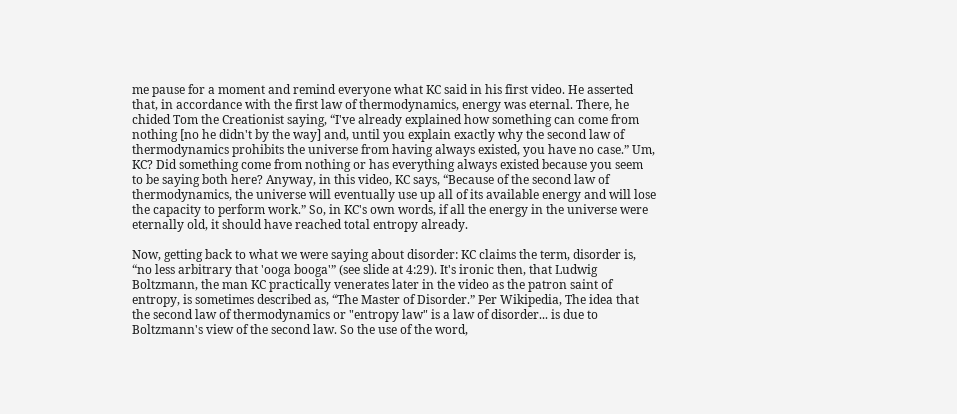me pause for a moment and remind everyone what KC said in his first video. He asserted that, in accordance with the first law of thermodynamics, energy was eternal. There, he chided Tom the Creationist saying, “I've already explained how something can come from nothing [no he didn't by the way] and, until you explain exactly why the second law of thermodynamics prohibits the universe from having always existed, you have no case.” Um, KC? Did something come from nothing or has everything always existed because you seem to be saying both here? Anyway, in this video, KC says, “Because of the second law of thermodynamics, the universe will eventually use up all of its available energy and will lose the capacity to perform work.” So, in KC's own words, if all the energy in the universe were eternally old, it should have reached total entropy already.

Now, getting back to what we were saying about disorder: KC claims the term, disorder is, “no less arbitrary that 'ooga booga'” (see slide at 4:29). It's ironic then, that Ludwig Boltzmann, the man KC practically venerates later in the video as the patron saint of entropy, is sometimes described as, “The Master of Disorder.” Per Wikipedia, The idea that the second law of thermodynamics or "entropy law" is a law of disorder... is due to Boltzmann's view of the second law. So the use of the word,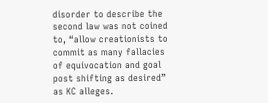disorder to describe the second law was not coined to, “allow creationists to commit as many fallacies of equivocation and goal post shifting as desired” as KC alleges.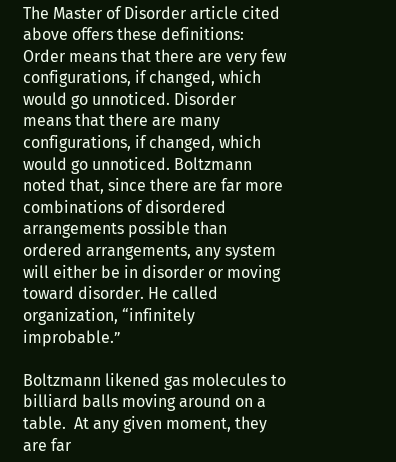The Master of Disorder article cited above offers these definitions: Order means that there are very few configurations, if changed, which would go unnoticed. Disorder means that there are many configurations, if changed, which would go unnoticed. Boltzmann noted that, since there are far more combinations of disordered arrangements possible than ordered arrangements, any system will either be in disorder or moving toward disorder. He called organization, “infinitely improbable.”

Boltzmann likened gas molecules to billiard balls moving around on a table.  At any given moment, they are far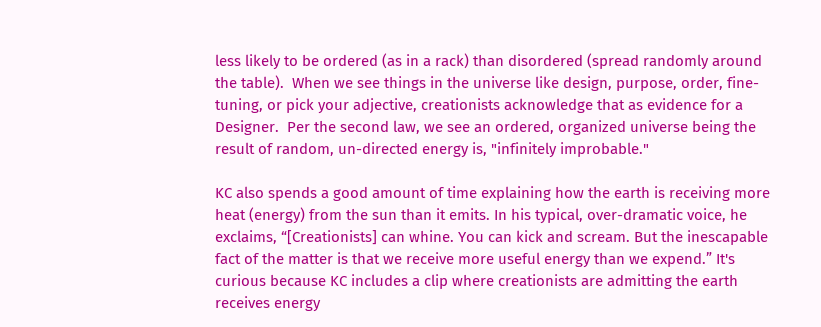less likely to be ordered (as in a rack) than disordered (spread randomly around the table).  When we see things in the universe like design, purpose, order, fine-tuning, or pick your adjective, creationists acknowledge that as evidence for a Designer.  Per the second law, we see an ordered, organized universe being the result of random, un-directed energy is, "infinitely improbable."

KC also spends a good amount of time explaining how the earth is receiving more heat (energy) from the sun than it emits. In his typical, over-dramatic voice, he exclaims, “[Creationists] can whine. You can kick and scream. But the inescapable fact of the matter is that we receive more useful energy than we expend.” It's curious because KC includes a clip where creationists are admitting the earth receives energy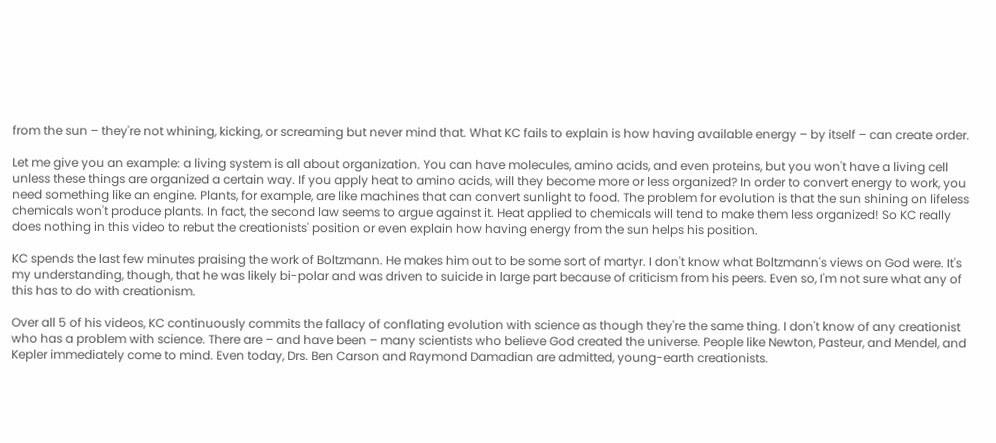from the sun – they're not whining, kicking, or screaming but never mind that. What KC fails to explain is how having available energy – by itself – can create order.

Let me give you an example: a living system is all about organization. You can have molecules, amino acids, and even proteins, but you won't have a living cell unless these things are organized a certain way. If you apply heat to amino acids, will they become more or less organized? In order to convert energy to work, you need something like an engine. Plants, for example, are like machines that can convert sunlight to food. The problem for evolution is that the sun shining on lifeless chemicals won't produce plants. In fact, the second law seems to argue against it. Heat applied to chemicals will tend to make them less organized! So KC really does nothing in this video to rebut the creationists' position or even explain how having energy from the sun helps his position.

KC spends the last few minutes praising the work of Boltzmann. He makes him out to be some sort of martyr. I don't know what Boltzmann's views on God were. It's my understanding, though, that he was likely bi-polar and was driven to suicide in large part because of criticism from his peers. Even so, I'm not sure what any of this has to do with creationism.

Over all 5 of his videos, KC continuously commits the fallacy of conflating evolution with science as though they're the same thing. I don't know of any creationist who has a problem with science. There are – and have been – many scientists who believe God created the universe. People like Newton, Pasteur, and Mendel, and Kepler immediately come to mind. Even today, Drs. Ben Carson and Raymond Damadian are admitted, young-earth creationists.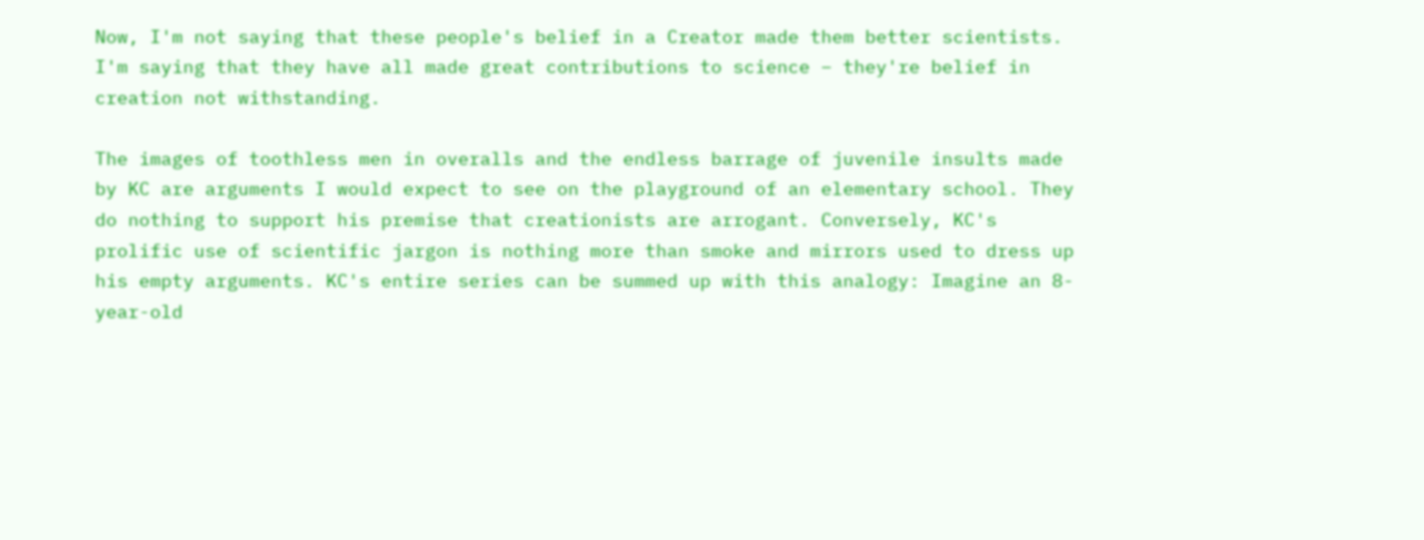Now, I'm not saying that these people's belief in a Creator made them better scientists. I'm saying that they have all made great contributions to science – they're belief in creation not withstanding.

The images of toothless men in overalls and the endless barrage of juvenile insults made by KC are arguments I would expect to see on the playground of an elementary school. They do nothing to support his premise that creationists are arrogant. Conversely, KC's prolific use of scientific jargon is nothing more than smoke and mirrors used to dress up his empty arguments. KC's entire series can be summed up with this analogy: Imagine an 8-year-old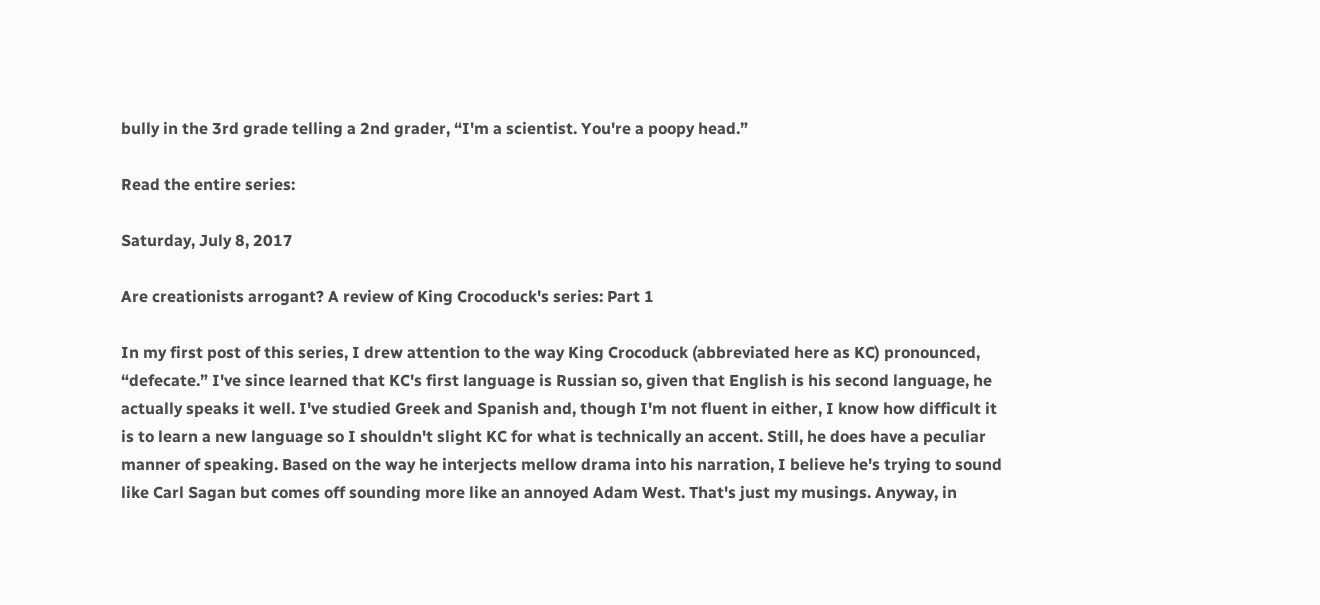bully in the 3rd grade telling a 2nd grader, “I'm a scientist. You're a poopy head.”

Read the entire series:

Saturday, July 8, 2017

Are creationists arrogant? A review of King Crocoduck's series: Part 1

In my first post of this series, I drew attention to the way King Crocoduck (abbreviated here as KC) pronounced, “defecate.” I've since learned that KC's first language is Russian so, given that English is his second language, he actually speaks it well. I've studied Greek and Spanish and, though I'm not fluent in either, I know how difficult it is to learn a new language so I shouldn't slight KC for what is technically an accent. Still, he does have a peculiar manner of speaking. Based on the way he interjects mellow drama into his narration, I believe he's trying to sound like Carl Sagan but comes off sounding more like an annoyed Adam West. That's just my musings. Anyway, in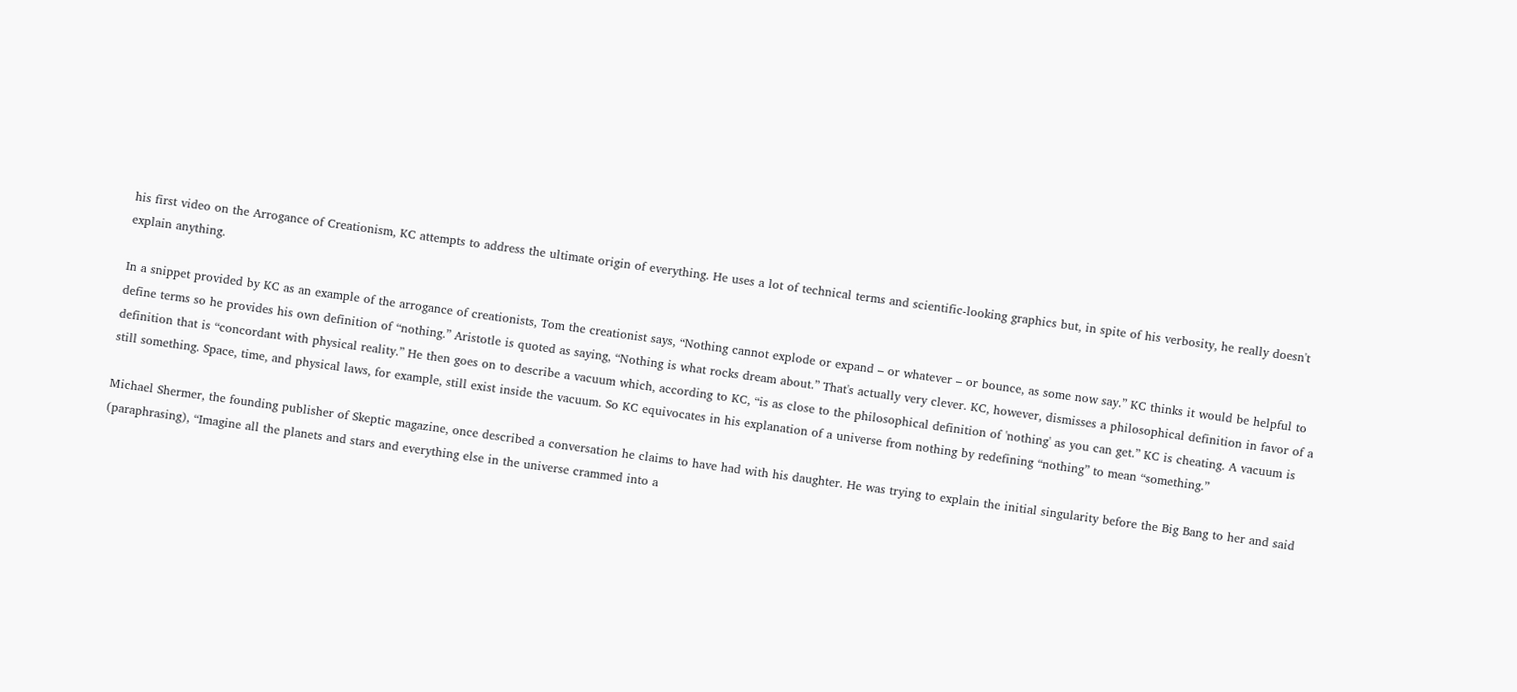his first video on the Arrogance of Creationism, KC attempts to address the ultimate origin of everything. He uses a lot of technical terms and scientific-looking graphics but, in spite of his verbosity, he really doesn't explain anything.

In a snippet provided by KC as an example of the arrogance of creationists, Tom the creationist says, “Nothing cannot explode or expand – or whatever – or bounce, as some now say.” KC thinks it would be helpful to define terms so he provides his own definition of “nothing.” Aristotle is quoted as saying, “Nothing is what rocks dream about.” That's actually very clever. KC, however, dismisses a philosophical definition in favor of a definition that is “concordant with physical reality.” He then goes on to describe a vacuum which, according to KC, “is as close to the philosophical definition of 'nothing' as you can get.” KC is cheating. A vacuum is still something. Space, time, and physical laws, for example, still exist inside the vacuum. So KC equivocates in his explanation of a universe from nothing by redefining “nothing” to mean “something.”

Michael Shermer, the founding publisher of Skeptic magazine, once described a conversation he claims to have had with his daughter. He was trying to explain the initial singularity before the Big Bang to her and said (paraphrasing), “Imagine all the planets and stars and everything else in the universe crammed into a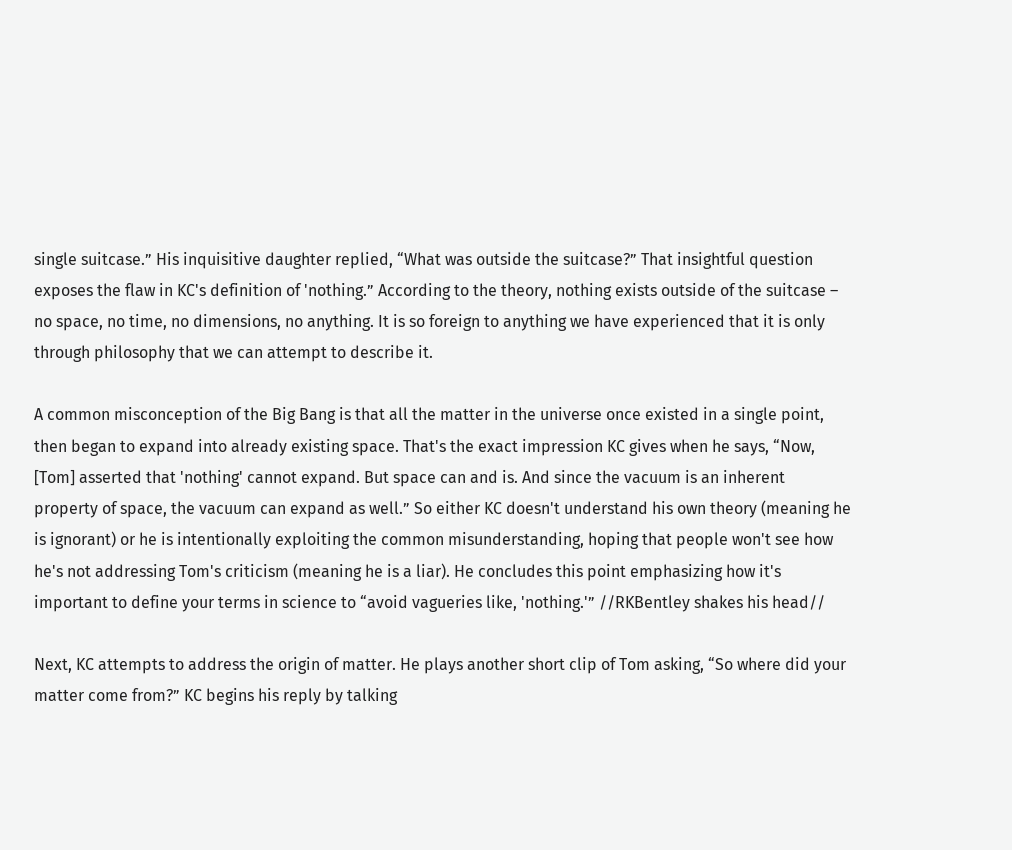single suitcase.” His inquisitive daughter replied, “What was outside the suitcase?” That insightful question exposes the flaw in KC's definition of 'nothing.” According to the theory, nothing exists outside of the suitcase – no space, no time, no dimensions, no anything. It is so foreign to anything we have experienced that it is only through philosophy that we can attempt to describe it.

A common misconception of the Big Bang is that all the matter in the universe once existed in a single point, then began to expand into already existing space. That's the exact impression KC gives when he says, “Now, [Tom] asserted that 'nothing' cannot expand. But space can and is. And since the vacuum is an inherent property of space, the vacuum can expand as well.” So either KC doesn't understand his own theory (meaning he is ignorant) or he is intentionally exploiting the common misunderstanding, hoping that people won't see how he's not addressing Tom's criticism (meaning he is a liar). He concludes this point emphasizing how it's important to define your terms in science to “avoid vagueries like, 'nothing.'” //RKBentley shakes his head//

Next, KC attempts to address the origin of matter. He plays another short clip of Tom asking, “So where did your matter come from?” KC begins his reply by talking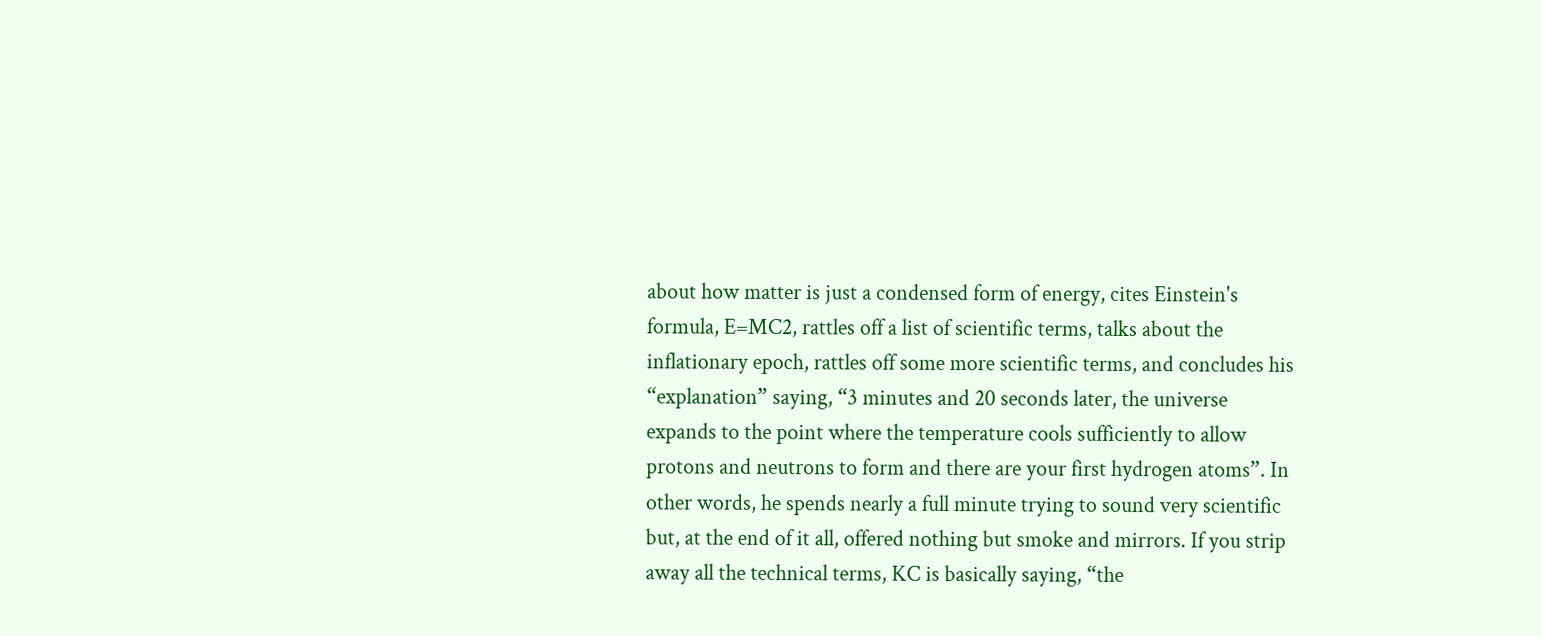about how matter is just a condensed form of energy, cites Einstein's formula, E=MC2, rattles off a list of scientific terms, talks about the inflationary epoch, rattles off some more scientific terms, and concludes his “explanation” saying, “3 minutes and 20 seconds later, the universe expands to the point where the temperature cools sufficiently to allow protons and neutrons to form and there are your first hydrogen atoms”. In other words, he spends nearly a full minute trying to sound very scientific but, at the end of it all, offered nothing but smoke and mirrors. If you strip away all the technical terms, KC is basically saying, “the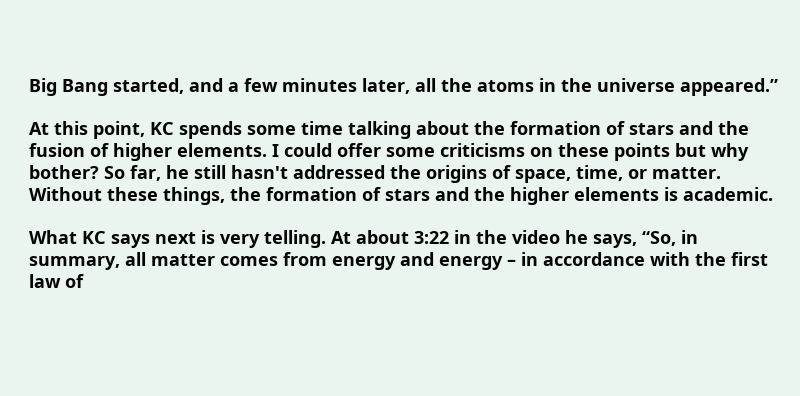Big Bang started, and a few minutes later, all the atoms in the universe appeared.”

At this point, KC spends some time talking about the formation of stars and the fusion of higher elements. I could offer some criticisms on these points but why bother? So far, he still hasn't addressed the origins of space, time, or matter. Without these things, the formation of stars and the higher elements is academic.

What KC says next is very telling. At about 3:22 in the video he says, “So, in summary, all matter comes from energy and energy – in accordance with the first law of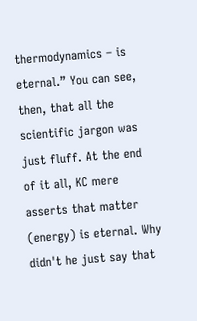thermodynamics – is eternal.” You can see, then, that all the scientific jargon was just fluff. At the end of it all, KC mere asserts that matter (energy) is eternal. Why didn't he just say that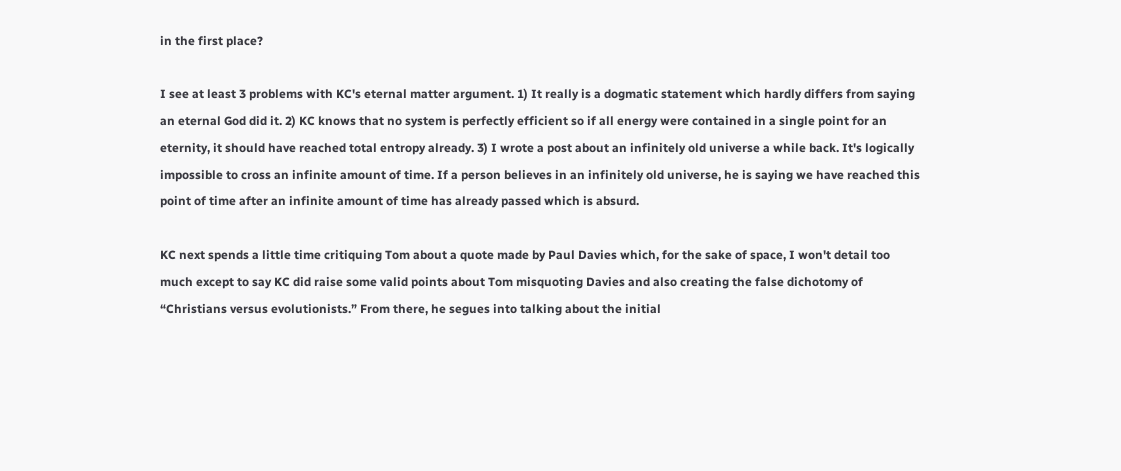in the first place?

I see at least 3 problems with KC's eternal matter argument. 1) It really is a dogmatic statement which hardly differs from saying an eternal God did it. 2) KC knows that no system is perfectly efficient so if all energy were contained in a single point for an eternity, it should have reached total entropy already. 3) I wrote a post about an infinitely old universe a while back. It's logically impossible to cross an infinite amount of time. If a person believes in an infinitely old universe, he is saying we have reached this point of time after an infinite amount of time has already passed which is absurd.

KC next spends a little time critiquing Tom about a quote made by Paul Davies which, for the sake of space, I won't detail too much except to say KC did raise some valid points about Tom misquoting Davies and also creating the false dichotomy of “Christians versus evolutionists.” From there, he segues into talking about the initial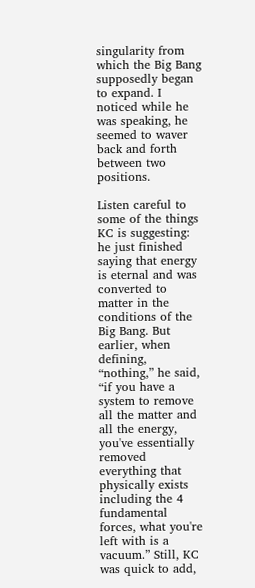singularity from which the Big Bang supposedly began to expand. I noticed while he was speaking, he seemed to waver back and forth between two positions.

Listen careful to some of the things KC is suggesting: he just finished saying that energy is eternal and was converted to matter in the conditions of the Big Bang. But earlier, when defining, “nothing,” he said, “if you have a system to remove all the matter and all the energy, you've essentially removed everything that physically exists including the 4 fundamental forces, what you're left with is a vacuum.” Still, KC was quick to add,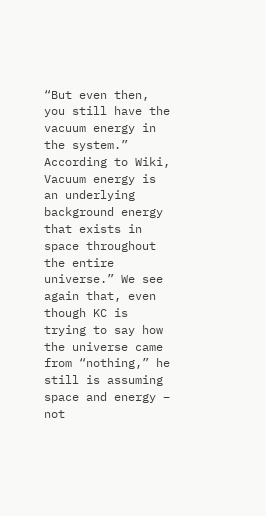“But even then, you still have the vacuum energy in the system.” According to Wiki, Vacuum energy is an underlying background energy that exists in space throughout the entire universe.” We see again that, even though KC is trying to say how the universe came from “nothing,” he still is assuming space and energy – not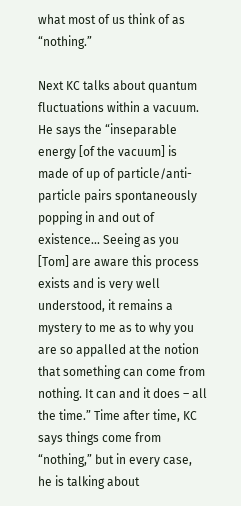what most of us think of as “nothing.”

Next KC talks about quantum fluctuations within a vacuum. He says the “inseparable energy [of the vacuum] is made of up of particle/anti-particle pairs spontaneously popping in and out of existence... Seeing as you [Tom] are aware this process exists and is very well understood, it remains a mystery to me as to why you are so appalled at the notion that something can come from nothing. It can and it does – all the time.” Time after time, KC says things come from “nothing,” but in every case, he is talking about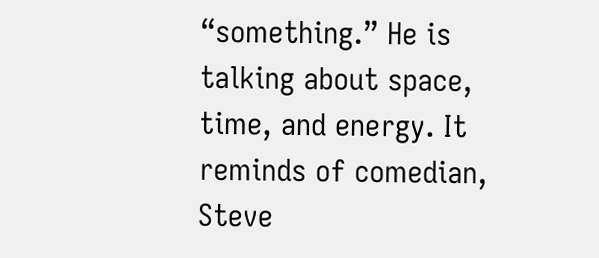“something.” He is talking about space, time, and energy. It reminds of comedian, Steve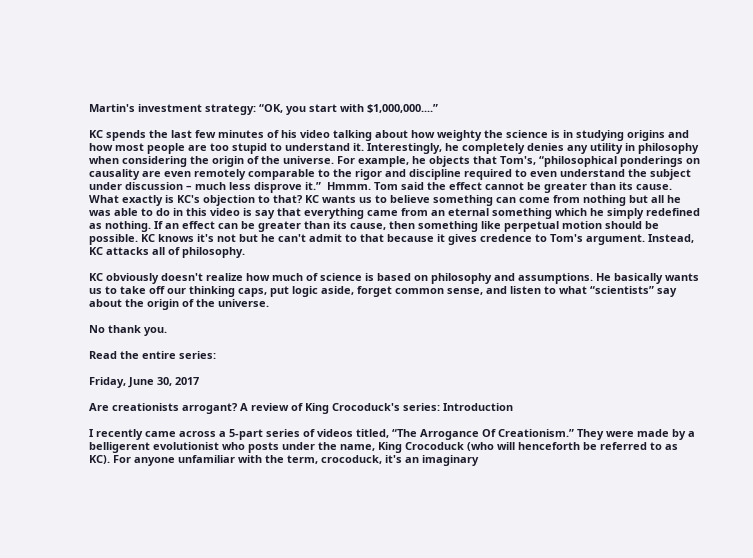Martin's investment strategy: “OK, you start with $1,000,000....”

KC spends the last few minutes of his video talking about how weighty the science is in studying origins and how most people are too stupid to understand it. Interestingly, he completely denies any utility in philosophy when considering the origin of the universe. For example, he objects that Tom's, “philosophical ponderings on causality are even remotely comparable to the rigor and discipline required to even understand the subject under discussion – much less disprove it.”  Hmmm. Tom said the effect cannot be greater than its cause. What exactly is KC's objection to that? KC wants us to believe something can come from nothing but all he was able to do in this video is say that everything came from an eternal something which he simply redefined as nothing. If an effect can be greater than its cause, then something like perpetual motion should be possible. KC knows it's not but he can't admit to that because it gives credence to Tom's argument. Instead, KC attacks all of philosophy.

KC obviously doesn't realize how much of science is based on philosophy and assumptions. He basically wants us to take off our thinking caps, put logic aside, forget common sense, and listen to what “scientists” say about the origin of the universe.

No thank you.

Read the entire series:

Friday, June 30, 2017

Are creationists arrogant? A review of King Crocoduck's series: Introduction

I recently came across a 5-part series of videos titled, “The Arrogance Of Creationism.” They were made by a belligerent evolutionist who posts under the name, King Crocoduck (who will henceforth be referred to as KC). For anyone unfamiliar with the term, crocoduck, it's an imaginary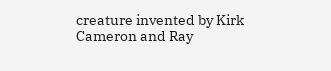creature invented by Kirk Cameron and Ray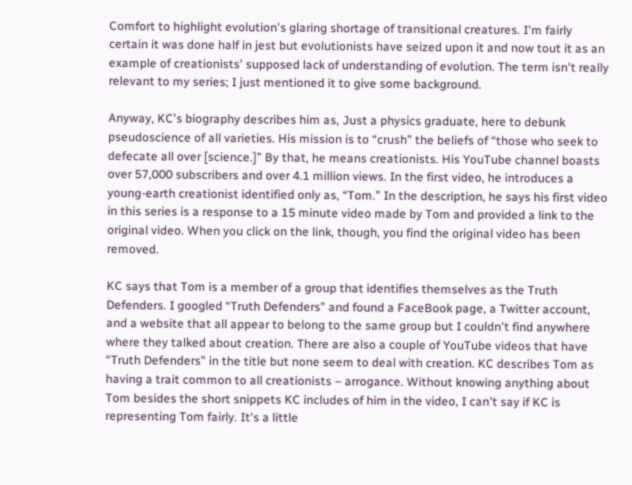Comfort to highlight evolution's glaring shortage of transitional creatures. I'm fairly certain it was done half in jest but evolutionists have seized upon it and now tout it as an example of creationists' supposed lack of understanding of evolution. The term isn't really relevant to my series; I just mentioned it to give some background.

Anyway, KC's biography describes him as, Just a physics graduate, here to debunk pseudoscience of all varieties. His mission is to “crush” the beliefs of “those who seek to defecate all over [science.]” By that, he means creationists. His YouTube channel boasts over 57,000 subscribers and over 4.1 million views. In the first video, he introduces a young-earth creationist identified only as, “Tom.” In the description, he says his first video in this series is a response to a 15 minute video made by Tom and provided a link to the original video. When you click on the link, though, you find the original video has been removed.

KC says that Tom is a member of a group that identifies themselves as the Truth Defenders. I googled “Truth Defenders” and found a FaceBook page, a Twitter account, and a website that all appear to belong to the same group but I couldn't find anywhere where they talked about creation. There are also a couple of YouTube videos that have “Truth Defenders” in the title but none seem to deal with creation. KC describes Tom as having a trait common to all creationists – arrogance. Without knowing anything about Tom besides the short snippets KC includes of him in the video, I can't say if KC is representing Tom fairly. It's a little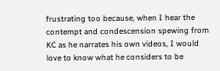frustrating too because, when I hear the contempt and condescension spewing from KC as he narrates his own videos, I would love to know what he considers to be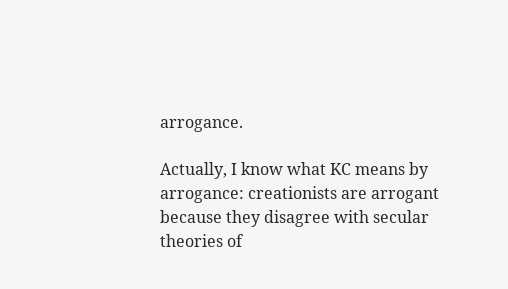arrogance.

Actually, I know what KC means by arrogance: creationists are arrogant because they disagree with secular theories of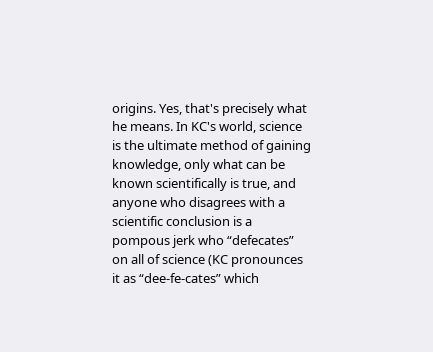origins. Yes, that's precisely what he means. In KC's world, science is the ultimate method of gaining knowledge, only what can be known scientifically is true, and anyone who disagrees with a scientific conclusion is a pompous jerk who “defecates” on all of science (KC pronounces it as “dee-fe-cates” which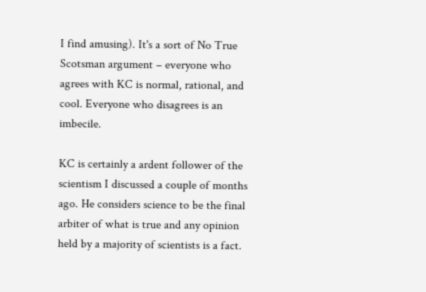I find amusing). It's a sort of No True Scotsman argument – everyone who agrees with KC is normal, rational, and cool. Everyone who disagrees is an imbecile.

KC is certainly a ardent follower of the scientism I discussed a couple of months ago. He considers science to be the final arbiter of what is true and any opinion held by a majority of scientists is a fact.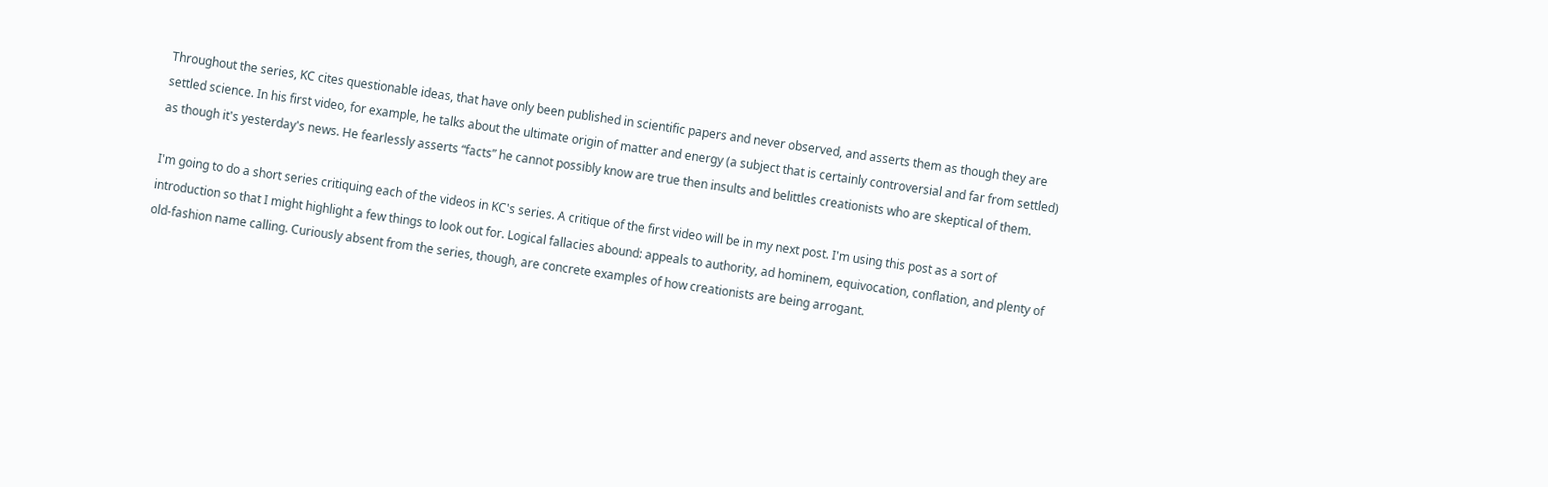Throughout the series, KC cites questionable ideas, that have only been published in scientific papers and never observed, and asserts them as though they are settled science. In his first video, for example, he talks about the ultimate origin of matter and energy (a subject that is certainly controversial and far from settled) as though it's yesterday's news. He fearlessly asserts “facts” he cannot possibly know are true then insults and belittles creationists who are skeptical of them.

I'm going to do a short series critiquing each of the videos in KC's series. A critique of the first video will be in my next post. I'm using this post as a sort of introduction so that I might highlight a few things to look out for. Logical fallacies abound: appeals to authority, ad hominem, equivocation, conflation, and plenty of old-fashion name calling. Curiously absent from the series, though, are concrete examples of how creationists are being arrogant.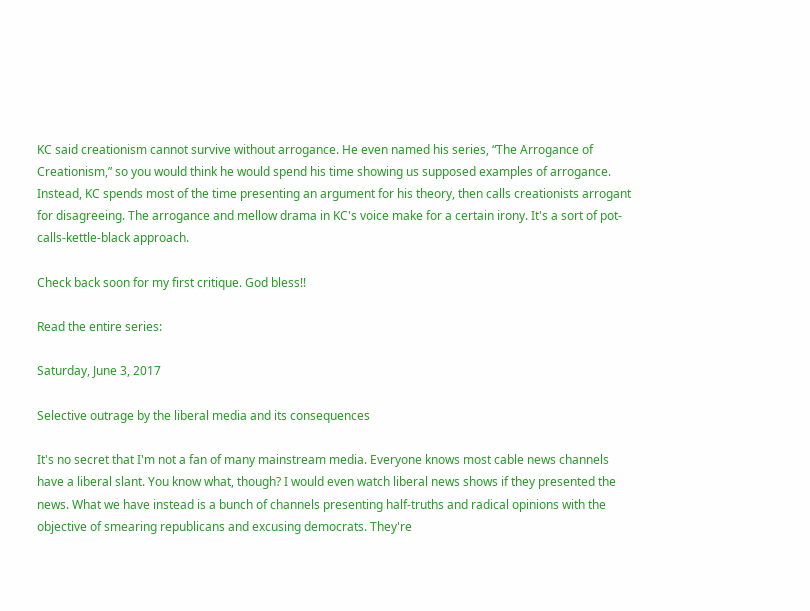KC said creationism cannot survive without arrogance. He even named his series, “The Arrogance of Creationism,” so you would think he would spend his time showing us supposed examples of arrogance. Instead, KC spends most of the time presenting an argument for his theory, then calls creationists arrogant for disagreeing. The arrogance and mellow drama in KC's voice make for a certain irony. It's a sort of pot-calls-kettle-black approach.

Check back soon for my first critique. God bless!!

Read the entire series:

Saturday, June 3, 2017

Selective outrage by the liberal media and its consequences

It's no secret that I'm not a fan of many mainstream media. Everyone knows most cable news channels have a liberal slant. You know what, though? I would even watch liberal news shows if they presented the news. What we have instead is a bunch of channels presenting half-truths and radical opinions with the objective of smearing republicans and excusing democrats. They're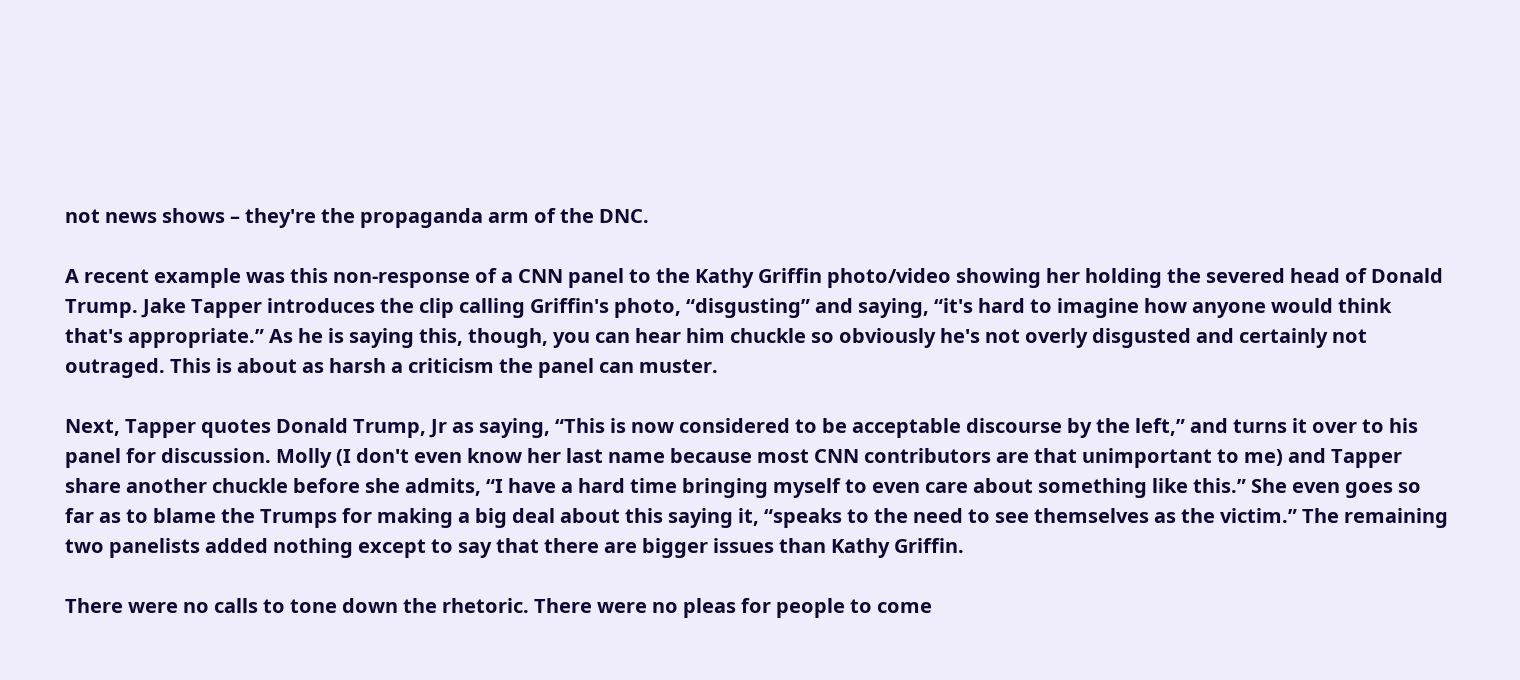not news shows – they're the propaganda arm of the DNC.

A recent example was this non-response of a CNN panel to the Kathy Griffin photo/video showing her holding the severed head of Donald Trump. Jake Tapper introduces the clip calling Griffin's photo, “disgusting” and saying, “it's hard to imagine how anyone would think that's appropriate.” As he is saying this, though, you can hear him chuckle so obviously he's not overly disgusted and certainly not outraged. This is about as harsh a criticism the panel can muster.

Next, Tapper quotes Donald Trump, Jr as saying, “This is now considered to be acceptable discourse by the left,” and turns it over to his panel for discussion. Molly (I don't even know her last name because most CNN contributors are that unimportant to me) and Tapper share another chuckle before she admits, “I have a hard time bringing myself to even care about something like this.” She even goes so far as to blame the Trumps for making a big deal about this saying it, “speaks to the need to see themselves as the victim.” The remaining two panelists added nothing except to say that there are bigger issues than Kathy Griffin.

There were no calls to tone down the rhetoric. There were no pleas for people to come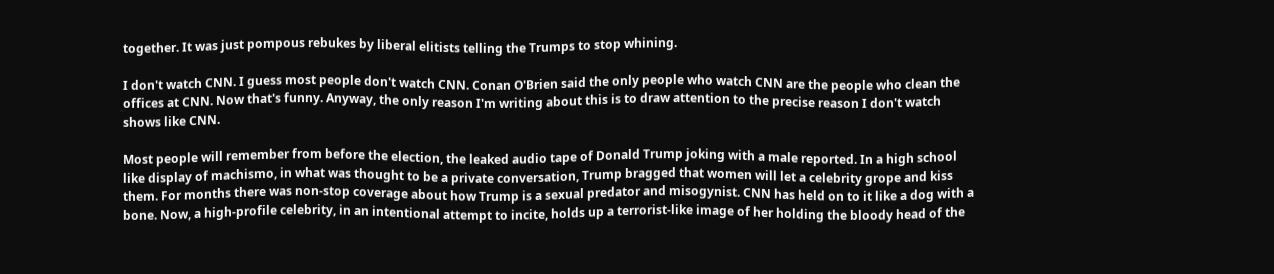together. It was just pompous rebukes by liberal elitists telling the Trumps to stop whining.

I don't watch CNN. I guess most people don't watch CNN. Conan O'Brien said the only people who watch CNN are the people who clean the offices at CNN. Now that's funny. Anyway, the only reason I'm writing about this is to draw attention to the precise reason I don't watch shows like CNN.

Most people will remember from before the election, the leaked audio tape of Donald Trump joking with a male reported. In a high school like display of machismo, in what was thought to be a private conversation, Trump bragged that women will let a celebrity grope and kiss them. For months there was non-stop coverage about how Trump is a sexual predator and misogynist. CNN has held on to it like a dog with a bone. Now, a high-profile celebrity, in an intentional attempt to incite, holds up a terrorist-like image of her holding the bloody head of the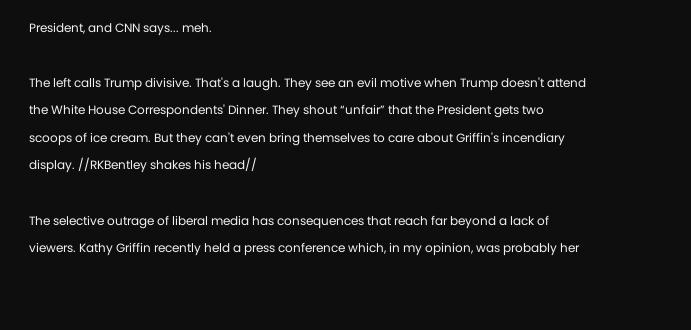President, and CNN says... meh.

The left calls Trump divisive. That's a laugh. They see an evil motive when Trump doesn't attend the White House Correspondents' Dinner. They shout “unfair” that the President gets two scoops of ice cream. But they can't even bring themselves to care about Griffin's incendiary display. //RKBentley shakes his head//

The selective outrage of liberal media has consequences that reach far beyond a lack of viewers. Kathy Griffin recently held a press conference which, in my opinion, was probably her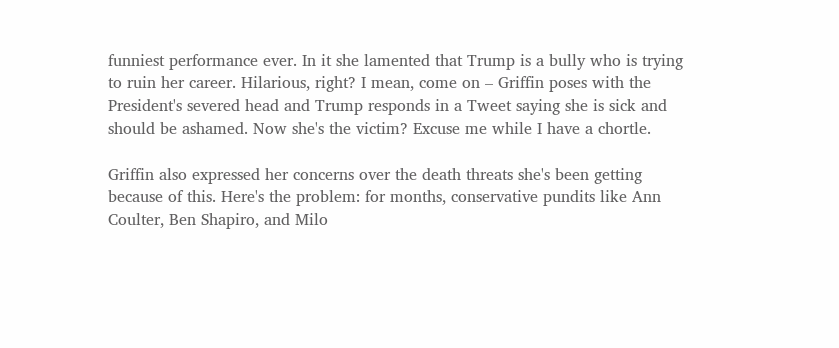funniest performance ever. In it she lamented that Trump is a bully who is trying to ruin her career. Hilarious, right? I mean, come on – Griffin poses with the President's severed head and Trump responds in a Tweet saying she is sick and should be ashamed. Now she's the victim? Excuse me while I have a chortle.

Griffin also expressed her concerns over the death threats she's been getting because of this. Here's the problem: for months, conservative pundits like Ann Coulter, Ben Shapiro, and Milo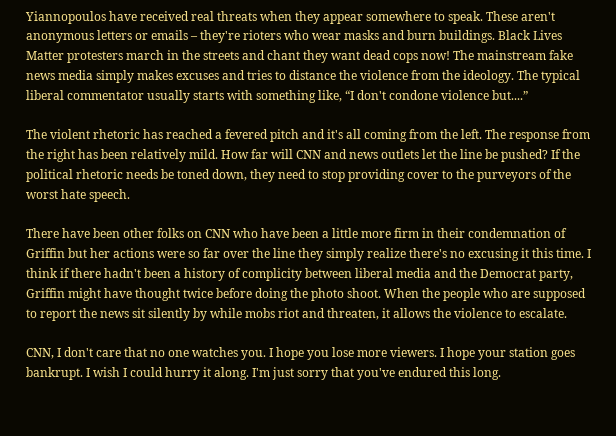Yiannopoulos have received real threats when they appear somewhere to speak. These aren't anonymous letters or emails – they're rioters who wear masks and burn buildings. Black Lives Matter protesters march in the streets and chant they want dead cops now! The mainstream fake news media simply makes excuses and tries to distance the violence from the ideology. The typical liberal commentator usually starts with something like, “I don't condone violence but....”

The violent rhetoric has reached a fevered pitch and it's all coming from the left. The response from the right has been relatively mild. How far will CNN and news outlets let the line be pushed? If the political rhetoric needs be toned down, they need to stop providing cover to the purveyors of the worst hate speech.

There have been other folks on CNN who have been a little more firm in their condemnation of Griffin but her actions were so far over the line they simply realize there's no excusing it this time. I think if there hadn't been a history of complicity between liberal media and the Democrat party, Griffin might have thought twice before doing the photo shoot. When the people who are supposed to report the news sit silently by while mobs riot and threaten, it allows the violence to escalate.

CNN, I don't care that no one watches you. I hope you lose more viewers. I hope your station goes bankrupt. I wish I could hurry it along. I'm just sorry that you've endured this long.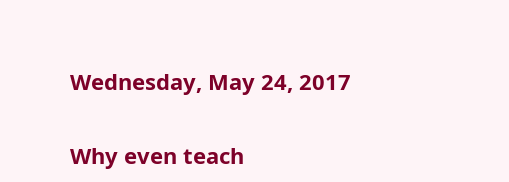Wednesday, May 24, 2017

Why even teach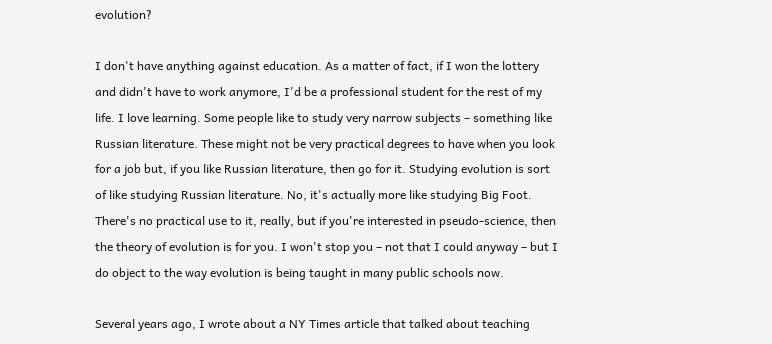evolution?

I don't have anything against education. As a matter of fact, if I won the lottery and didn't have to work anymore, I'd be a professional student for the rest of my life. I love learning. Some people like to study very narrow subjects – something like Russian literature. These might not be very practical degrees to have when you look for a job but, if you like Russian literature, then go for it. Studying evolution is sort of like studying Russian literature. No, it's actually more like studying Big Foot. There's no practical use to it, really, but if you're interested in pseudo-science, then the theory of evolution is for you. I won't stop you – not that I could anyway – but I do object to the way evolution is being taught in many public schools now.

Several years ago, I wrote about a NY Times article that talked about teaching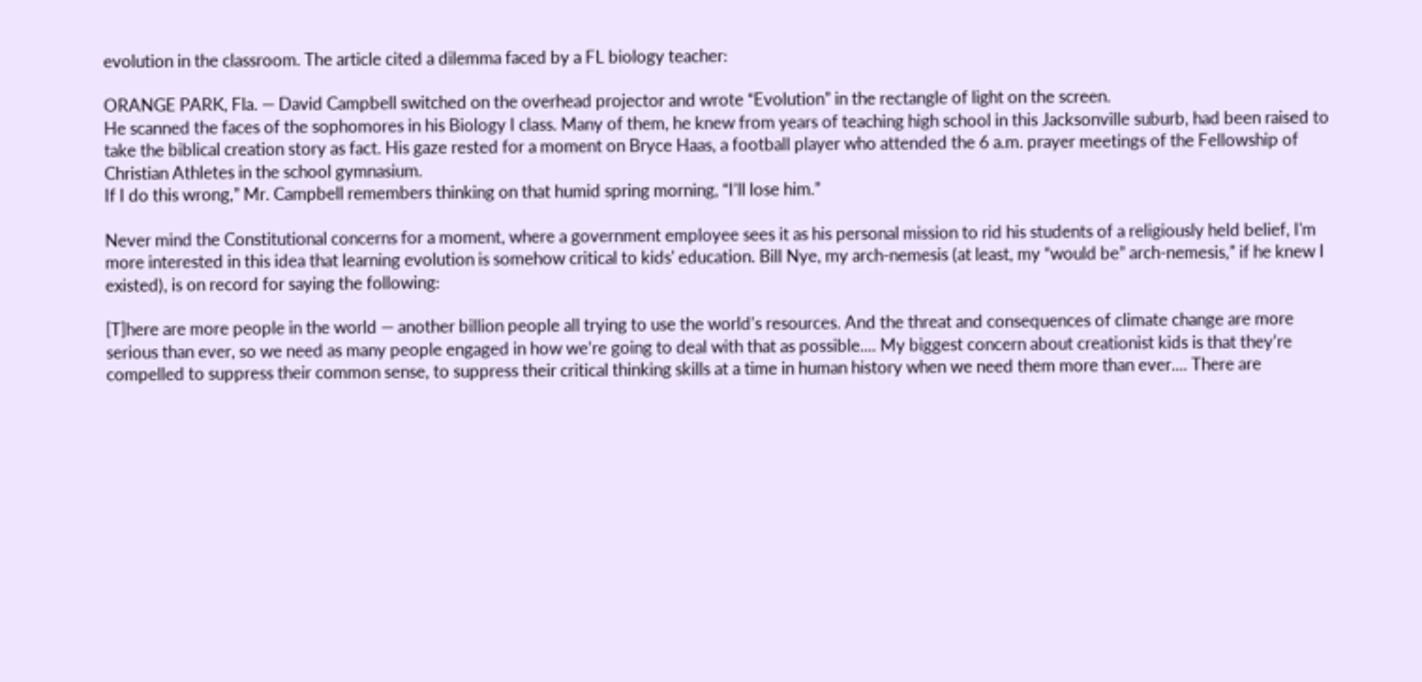evolution in the classroom. The article cited a dilemma faced by a FL biology teacher:

ORANGE PARK, Fla. — David Campbell switched on the overhead projector and wrote “Evolution” in the rectangle of light on the screen.
He scanned the faces of the sophomores in his Biology I class. Many of them, he knew from years of teaching high school in this Jacksonville suburb, had been raised to take the biblical creation story as fact. His gaze rested for a moment on Bryce Haas, a football player who attended the 6 a.m. prayer meetings of the Fellowship of Christian Athletes in the school gymnasium.
If I do this wrong,” Mr. Campbell remembers thinking on that humid spring morning, “I’ll lose him.”

Never mind the Constitutional concerns for a moment, where a government employee sees it as his personal mission to rid his students of a religiously held belief, I'm more interested in this idea that learning evolution is somehow critical to kids' education. Bill Nye, my arch-nemesis (at least, my “would be” arch-nemesis,” if he knew I existed), is on record for saying the following:

[T]here are more people in the world — another billion people all trying to use the world’s resources. And the threat and consequences of climate change are more serious than ever, so we need as many people engaged in how we’re going to deal with that as possible.... My biggest concern about creationist kids is that they’re compelled to suppress their common sense, to suppress their critical thinking skills at a time in human history when we need them more than ever.... There are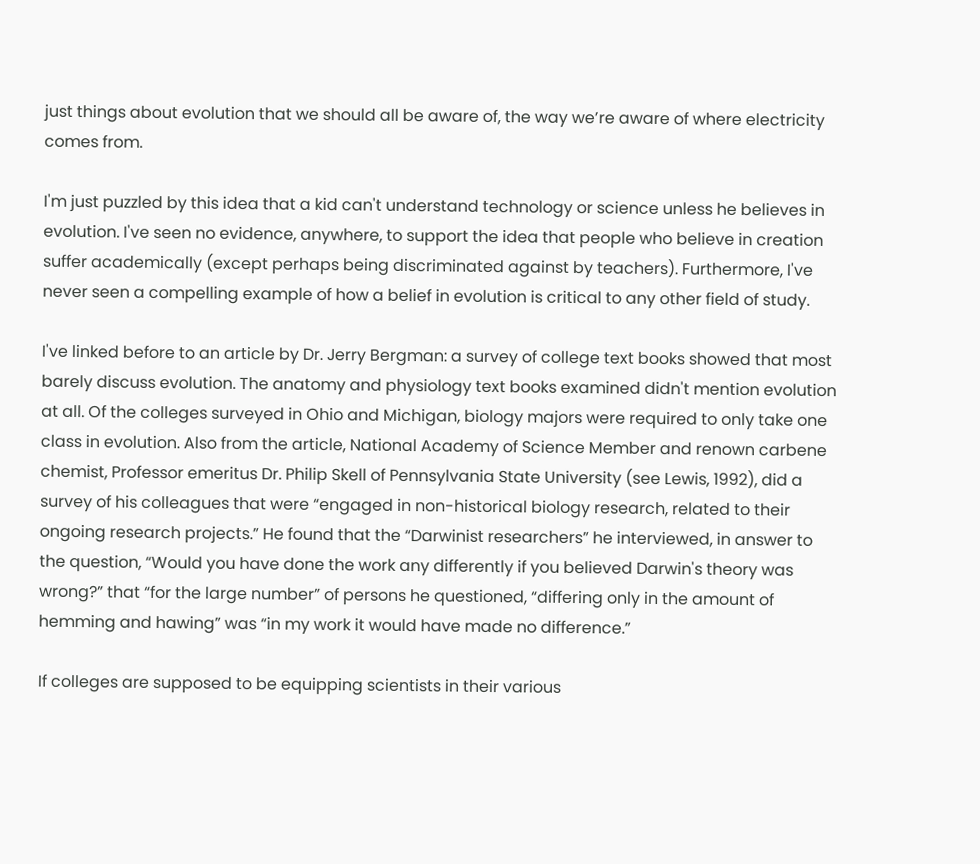just things about evolution that we should all be aware of, the way we’re aware of where electricity comes from.

I'm just puzzled by this idea that a kid can't understand technology or science unless he believes in evolution. I've seen no evidence, anywhere, to support the idea that people who believe in creation suffer academically (except perhaps being discriminated against by teachers). Furthermore, I've never seen a compelling example of how a belief in evolution is critical to any other field of study.

I've linked before to an article by Dr. Jerry Bergman: a survey of college text books showed that most barely discuss evolution. The anatomy and physiology text books examined didn't mention evolution at all. Of the colleges surveyed in Ohio and Michigan, biology majors were required to only take one class in evolution. Also from the article, National Academy of Science Member and renown carbene chemist, Professor emeritus Dr. Philip Skell of Pennsylvania State University (see Lewis, 1992), did a survey of his colleagues that were “engaged in non-historical biology research, related to their ongoing research projects.” He found that the “Darwinist researchers” he interviewed, in answer to the question, “Would you have done the work any differently if you believed Darwin's theory was wrong?” that “for the large number” of persons he questioned, “differing only in the amount of hemming and hawing” was “in my work it would have made no difference.”

If colleges are supposed to be equipping scientists in their various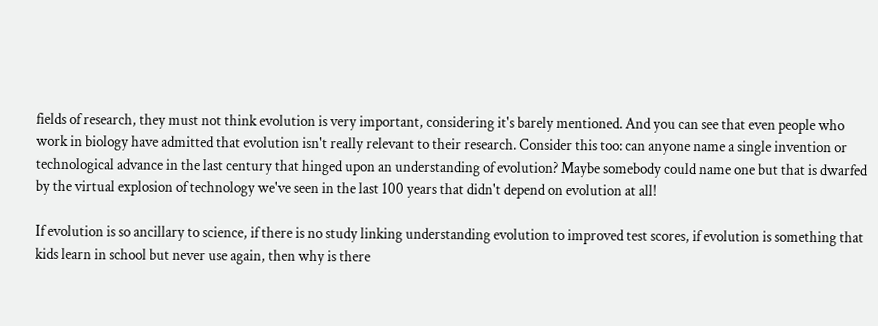fields of research, they must not think evolution is very important, considering it's barely mentioned. And you can see that even people who work in biology have admitted that evolution isn't really relevant to their research. Consider this too: can anyone name a single invention or technological advance in the last century that hinged upon an understanding of evolution? Maybe somebody could name one but that is dwarfed by the virtual explosion of technology we've seen in the last 100 years that didn't depend on evolution at all!

If evolution is so ancillary to science, if there is no study linking understanding evolution to improved test scores, if evolution is something that kids learn in school but never use again, then why is there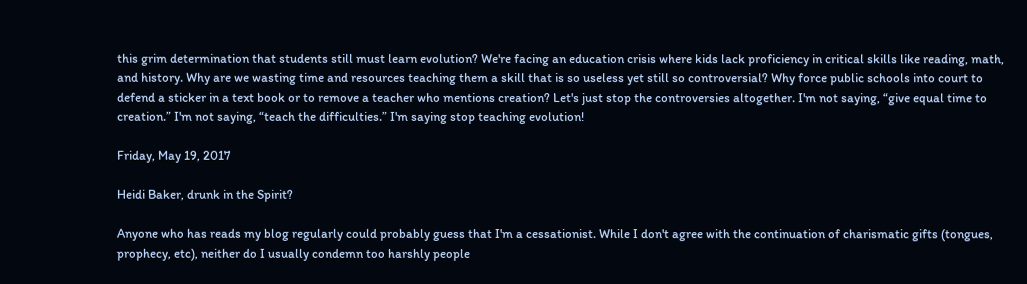this grim determination that students still must learn evolution? We're facing an education crisis where kids lack proficiency in critical skills like reading, math, and history. Why are we wasting time and resources teaching them a skill that is so useless yet still so controversial? Why force public schools into court to defend a sticker in a text book or to remove a teacher who mentions creation? Let's just stop the controversies altogether. I'm not saying, “give equal time to creation.” I'm not saying, “teach the difficulties.” I'm saying stop teaching evolution!

Friday, May 19, 2017

Heidi Baker, drunk in the Spirit?

Anyone who has reads my blog regularly could probably guess that I'm a cessationist. While I don't agree with the continuation of charismatic gifts (tongues, prophecy, etc), neither do I usually condemn too harshly people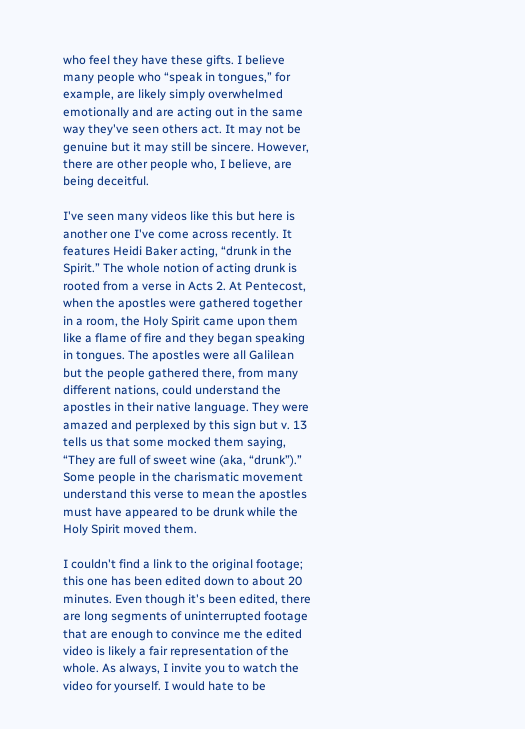who feel they have these gifts. I believe many people who “speak in tongues,” for example, are likely simply overwhelmed emotionally and are acting out in the same way they've seen others act. It may not be genuine but it may still be sincere. However, there are other people who, I believe, are being deceitful.

I've seen many videos like this but here is another one I've come across recently. It features Heidi Baker acting, “drunk in the Spirit.” The whole notion of acting drunk is rooted from a verse in Acts 2. At Pentecost, when the apostles were gathered together in a room, the Holy Spirit came upon them like a flame of fire and they began speaking in tongues. The apostles were all Galilean but the people gathered there, from many different nations, could understand the apostles in their native language. They were amazed and perplexed by this sign but v. 13 tells us that some mocked them saying, “They are full of sweet wine (aka, “drunk”).” Some people in the charismatic movement understand this verse to mean the apostles must have appeared to be drunk while the Holy Spirit moved them.

I couldn't find a link to the original footage; this one has been edited down to about 20 minutes. Even though it's been edited, there are long segments of uninterrupted footage that are enough to convince me the edited video is likely a fair representation of the whole. As always, I invite you to watch the video for yourself. I would hate to be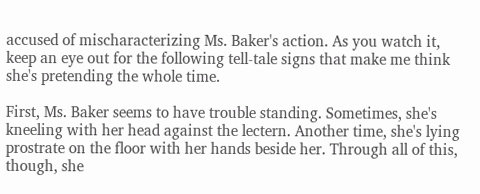accused of mischaracterizing Ms. Baker's action. As you watch it, keep an eye out for the following tell-tale signs that make me think she's pretending the whole time.

First, Ms. Baker seems to have trouble standing. Sometimes, she's kneeling with her head against the lectern. Another time, she's lying prostrate on the floor with her hands beside her. Through all of this, though, she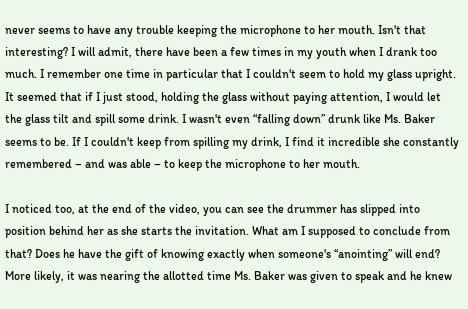never seems to have any trouble keeping the microphone to her mouth. Isn't that interesting? I will admit, there have been a few times in my youth when I drank too much. I remember one time in particular that I couldn't seem to hold my glass upright. It seemed that if I just stood, holding the glass without paying attention, I would let the glass tilt and spill some drink. I wasn't even “falling down” drunk like Ms. Baker seems to be. If I couldn't keep from spilling my drink, I find it incredible she constantly remembered – and was able – to keep the microphone to her mouth.

I noticed too, at the end of the video, you can see the drummer has slipped into position behind her as she starts the invitation. What am I supposed to conclude from that? Does he have the gift of knowing exactly when someone's “anointing” will end? More likely, it was nearing the allotted time Ms. Baker was given to speak and he knew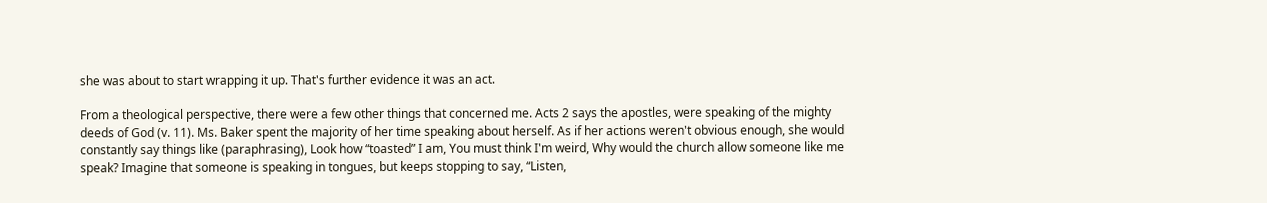she was about to start wrapping it up. That's further evidence it was an act.

From a theological perspective, there were a few other things that concerned me. Acts 2 says the apostles, were speaking of the mighty deeds of God (v. 11). Ms. Baker spent the majority of her time speaking about herself. As if her actions weren't obvious enough, she would constantly say things like (paraphrasing), Look how “toasted” I am, You must think I'm weird, Why would the church allow someone like me speak? Imagine that someone is speaking in tongues, but keeps stopping to say, “Listen,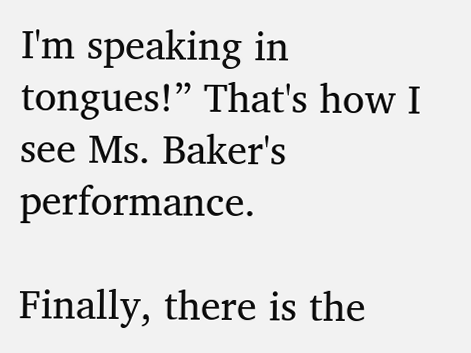I'm speaking in tongues!” That's how I see Ms. Baker's performance.

Finally, there is the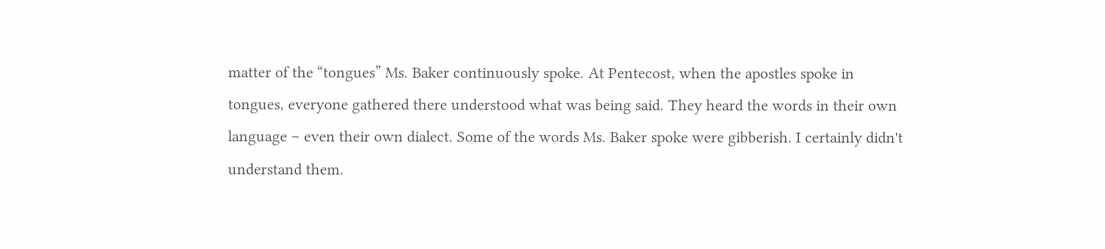matter of the “tongues” Ms. Baker continuously spoke. At Pentecost, when the apostles spoke in tongues, everyone gathered there understood what was being said. They heard the words in their own language – even their own dialect. Some of the words Ms. Baker spoke were gibberish. I certainly didn't understand them.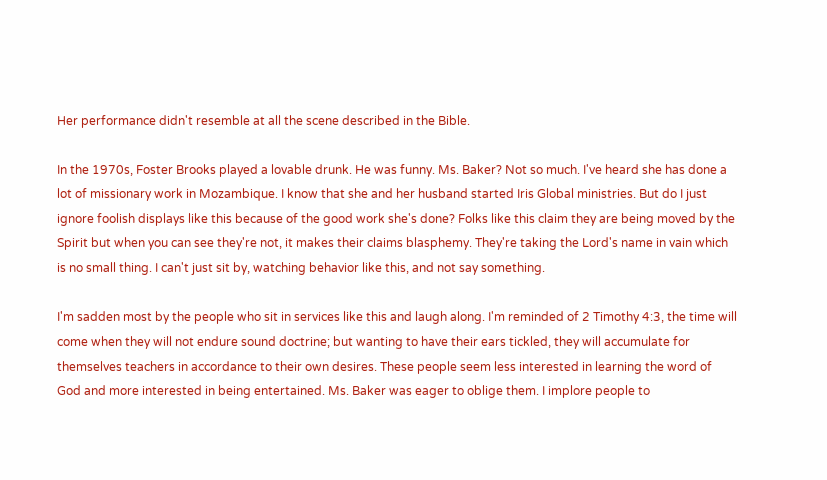Her performance didn't resemble at all the scene described in the Bible.

In the 1970s, Foster Brooks played a lovable drunk. He was funny. Ms. Baker? Not so much. I've heard she has done a lot of missionary work in Mozambique. I know that she and her husband started Iris Global ministries. But do I just ignore foolish displays like this because of the good work she's done? Folks like this claim they are being moved by the Spirit but when you can see they're not, it makes their claims blasphemy. They're taking the Lord's name in vain which is no small thing. I can't just sit by, watching behavior like this, and not say something.

I'm sadden most by the people who sit in services like this and laugh along. I'm reminded of 2 Timothy 4:3, the time will come when they will not endure sound doctrine; but wanting to have their ears tickled, they will accumulate for themselves teachers in accordance to their own desires. These people seem less interested in learning the word of God and more interested in being entertained. Ms. Baker was eager to oblige them. I implore people to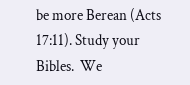be more Berean (Acts 17:11). Study your Bibles.  We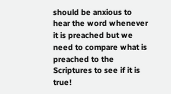should be anxious to hear the word whenever it is preached but we need to compare what is preached to the Scriptures to see if it is true!